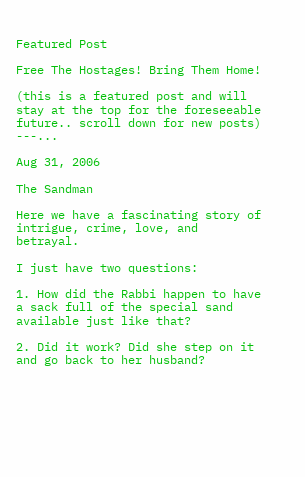Featured Post

Free The Hostages! Bring Them Home!

(this is a featured post and will stay at the top for the foreseeable future.. scroll down for new posts) ---...

Aug 31, 2006

The Sandman

Here we have a fascinating story of intrigue, crime, love, and betrayal.

I just have two questions:

1. How did the Rabbi happen to have a sack full of the special sand available just like that?

2. Did it work? Did she step on it and go back to her husband?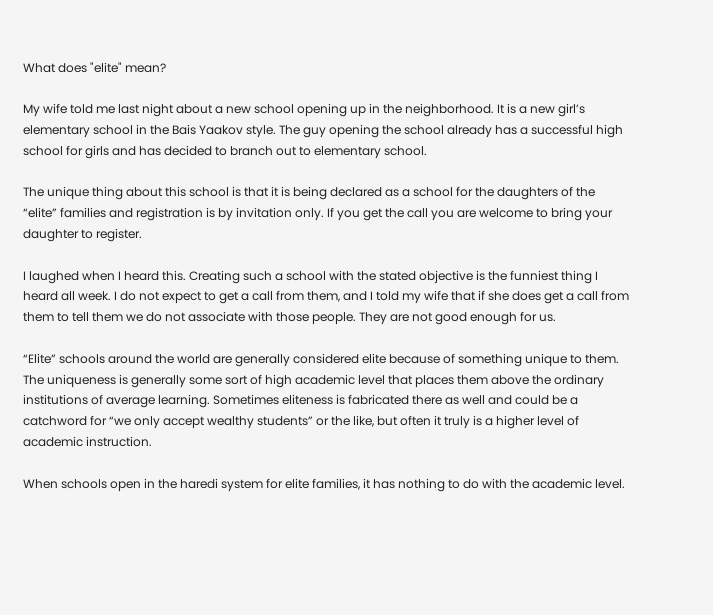What does "elite" mean?

My wife told me last night about a new school opening up in the neighborhood. It is a new girl’s elementary school in the Bais Yaakov style. The guy opening the school already has a successful high school for girls and has decided to branch out to elementary school.

The unique thing about this school is that it is being declared as a school for the daughters of the “elite” families and registration is by invitation only. If you get the call you are welcome to bring your daughter to register.

I laughed when I heard this. Creating such a school with the stated objective is the funniest thing I heard all week. I do not expect to get a call from them, and I told my wife that if she does get a call from them to tell them we do not associate with those people. They are not good enough for us.

“Elite” schools around the world are generally considered elite because of something unique to them. The uniqueness is generally some sort of high academic level that places them above the ordinary institutions of average learning. Sometimes eliteness is fabricated there as well and could be a catchword for “we only accept wealthy students” or the like, but often it truly is a higher level of academic instruction.

When schools open in the haredi system for elite families, it has nothing to do with the academic level.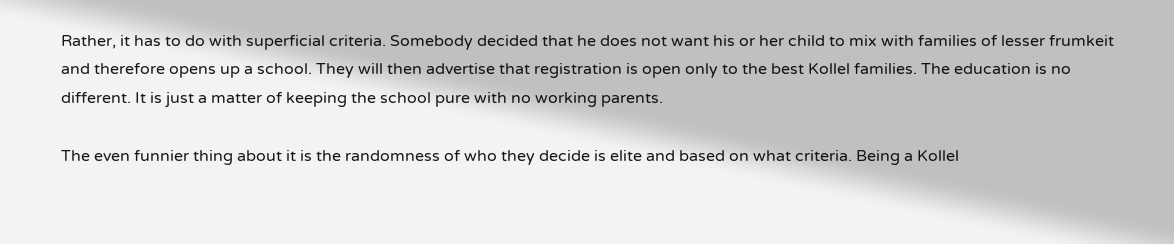Rather, it has to do with superficial criteria. Somebody decided that he does not want his or her child to mix with families of lesser frumkeit and therefore opens up a school. They will then advertise that registration is open only to the best Kollel families. The education is no different. It is just a matter of keeping the school pure with no working parents.

The even funnier thing about it is the randomness of who they decide is elite and based on what criteria. Being a Kollel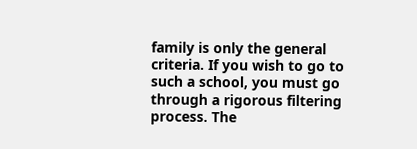family is only the general criteria. If you wish to go to such a school, you must go through a rigorous filtering process. The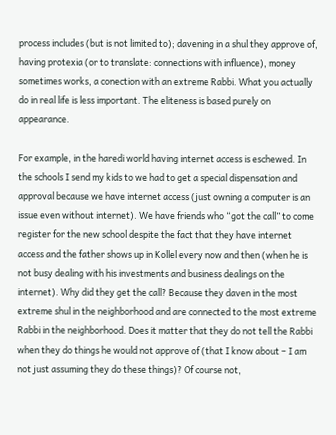process includes (but is not limited to); davening in a shul they approve of, having protexia (or to translate: connections with influence), money sometimes works, a conection with an extreme Rabbi. What you actually do in real life is less important. The eliteness is based purely on appearance.

For example, in the haredi world having internet access is eschewed. In the schools I send my kids to we had to get a special dispensation and approval because we have internet access (just owning a computer is an issue even without internet). We have friends who “got the call” to come register for the new school despite the fact that they have internet access and the father shows up in Kollel every now and then (when he is not busy dealing with his investments and business dealings on the internet). Why did they get the call? Because they daven in the most extreme shul in the neighborhood and are connected to the most extreme Rabbi in the neighborhood. Does it matter that they do not tell the Rabbi when they do things he would not approve of (that I know about – I am not just assuming they do these things)? Of course not,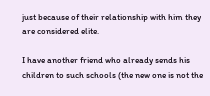just because of their relationship with him they are considered elite.

I have another friend who already sends his children to such schools (the new one is not the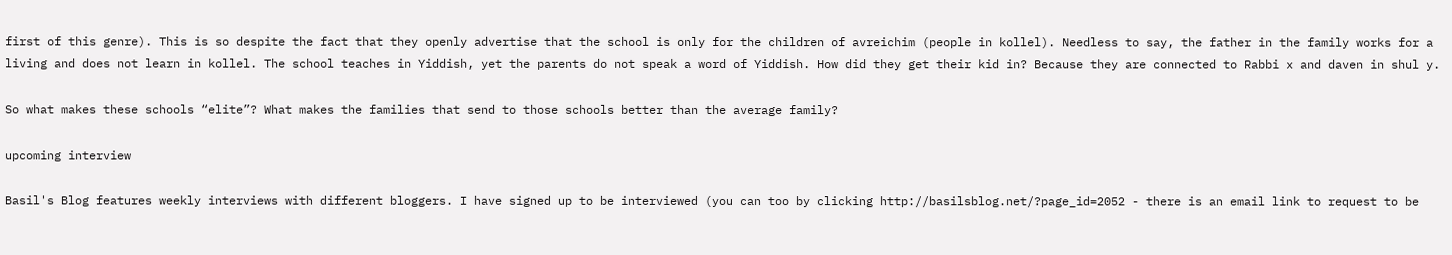first of this genre). This is so despite the fact that they openly advertise that the school is only for the children of avreichim (people in kollel). Needless to say, the father in the family works for a living and does not learn in kollel. The school teaches in Yiddish, yet the parents do not speak a word of Yiddish. How did they get their kid in? Because they are connected to Rabbi x and daven in shul y.

So what makes these schools “elite”? What makes the families that send to those schools better than the average family?

upcoming interview

Basil's Blog features weekly interviews with different bloggers. I have signed up to be interviewed (you can too by clicking http://basilsblog.net/?page_id=2052 - there is an email link to request to be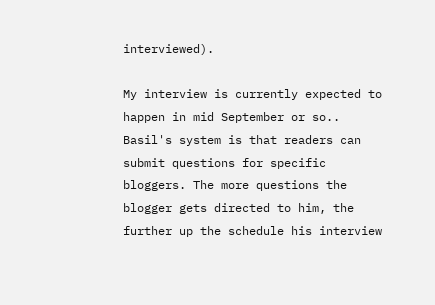interviewed).

My interview is currently expected to happen in mid September or so.. Basil's system is that readers can submit questions for specific bloggers. The more questions the blogger gets directed to him, the further up the schedule his interview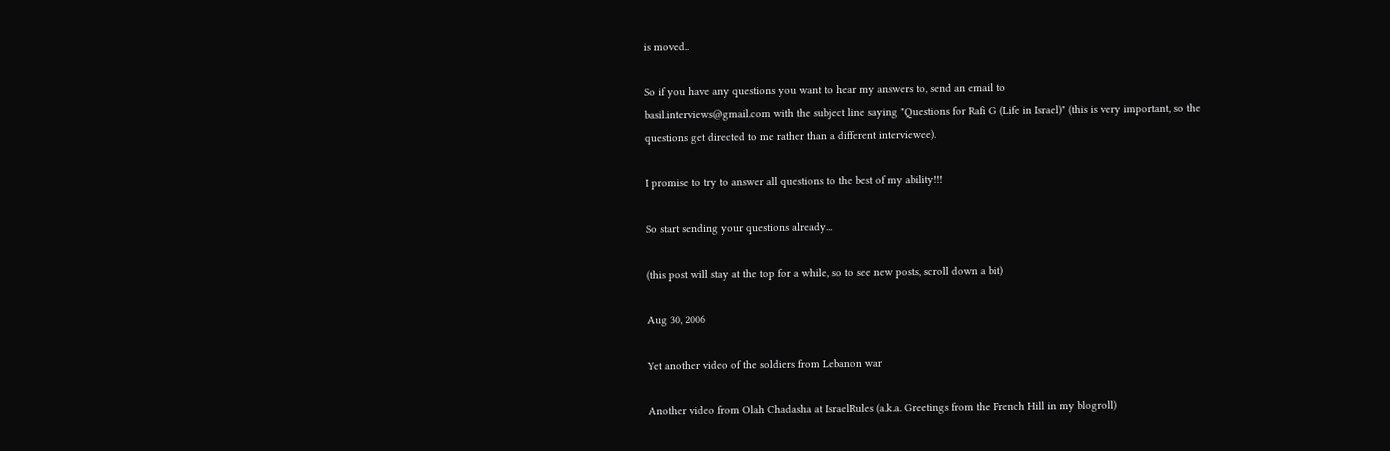is moved..

So if you have any questions you want to hear my answers to, send an email to
basil.interviews@gmail.com with the subject line saying "Questions for Rafi G (Life in Israel)" (this is very important, so the questions get directed to me rather than a different interviewee).

I promise to try to answer all questions to the best of my ability!!!

So start sending your questions already...

(this post will stay at the top for a while, so to see new posts, scroll down a bit)

Aug 30, 2006

Yet another video of the soldiers from Lebanon war

Another video from Olah Chadasha at IsraelRules (a.k.a. Greetings from the French Hill in my blogroll)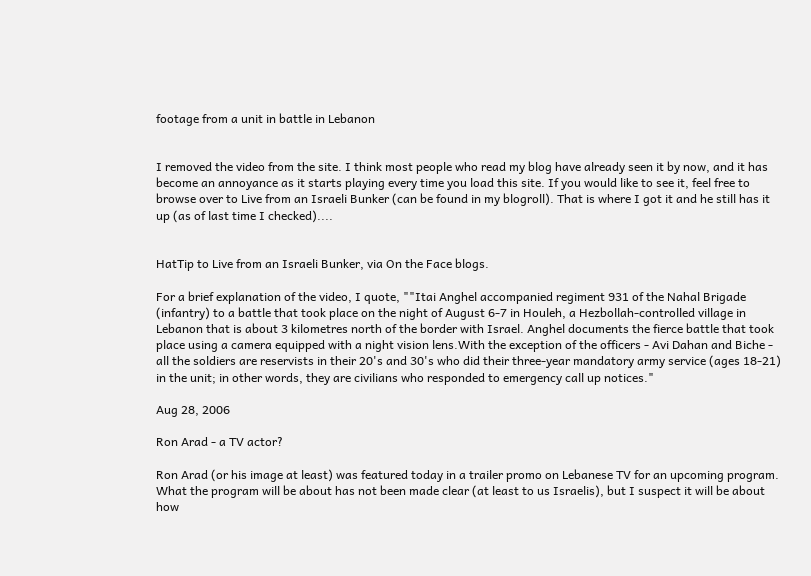footage from a unit in battle in Lebanon


I removed the video from the site. I think most people who read my blog have already seen it by now, and it has become an annoyance as it starts playing every time you load this site. If you would like to see it, feel free to browse over to Live from an Israeli Bunker (can be found in my blogroll). That is where I got it and he still has it up (as of last time I checked)....


HatTip to Live from an Israeli Bunker, via On the Face blogs.

For a brief explanation of the video, I quote, ""Itai Anghel accompanied regiment 931 of the Nahal Brigade (infantry) to a battle that took place on the night of August 6-7 in Houleh, a Hezbollah-controlled village in Lebanon that is about 3 kilometres north of the border with Israel. Anghel documents the fierce battle that took place using a camera equipped with a night vision lens.With the exception of the officers - Avi Dahan and Biche - all the soldiers are reservists in their 20's and 30's who did their three-year mandatory army service (ages 18-21) in the unit; in other words, they are civilians who responded to emergency call up notices."

Aug 28, 2006

Ron Arad - a TV actor?

Ron Arad (or his image at least) was featured today in a trailer promo on Lebanese TV for an upcoming program. What the program will be about has not been made clear (at least to us Israelis), but I suspect it will be about how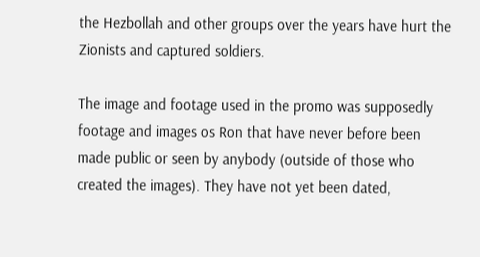the Hezbollah and other groups over the years have hurt the Zionists and captured soldiers.

The image and footage used in the promo was supposedly footage and images os Ron that have never before been made public or seen by anybody (outside of those who created the images). They have not yet been dated,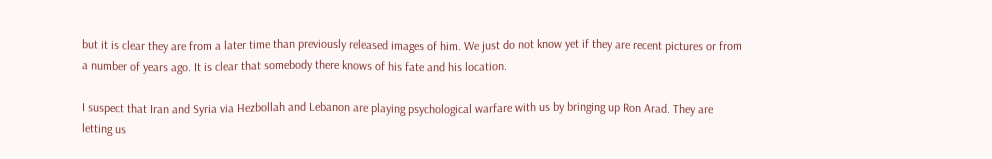but it is clear they are from a later time than previously released images of him. We just do not know yet if they are recent pictures or from a number of years ago. It is clear that somebody there knows of his fate and his location.

I suspect that Iran and Syria via Hezbollah and Lebanon are playing psychological warfare with us by bringing up Ron Arad. They are letting us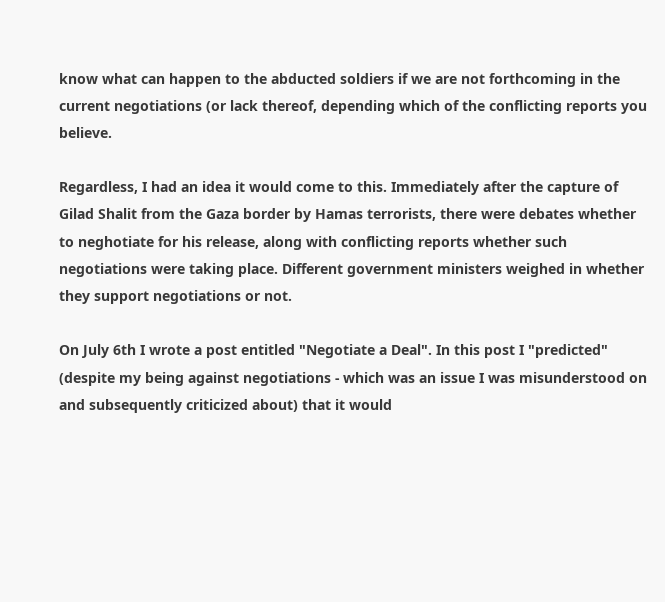know what can happen to the abducted soldiers if we are not forthcoming in the current negotiations (or lack thereof, depending which of the conflicting reports you believe.

Regardless, I had an idea it would come to this. Immediately after the capture of Gilad Shalit from the Gaza border by Hamas terrorists, there were debates whether to neghotiate for his release, along with conflicting reports whether such negotiations were taking place. Different government ministers weighed in whether they support negotiations or not.

On July 6th I wrote a post entitled "Negotiate a Deal". In this post I "predicted" (despite my being against negotiations - which was an issue I was misunderstood on and subsequently criticized about) that it would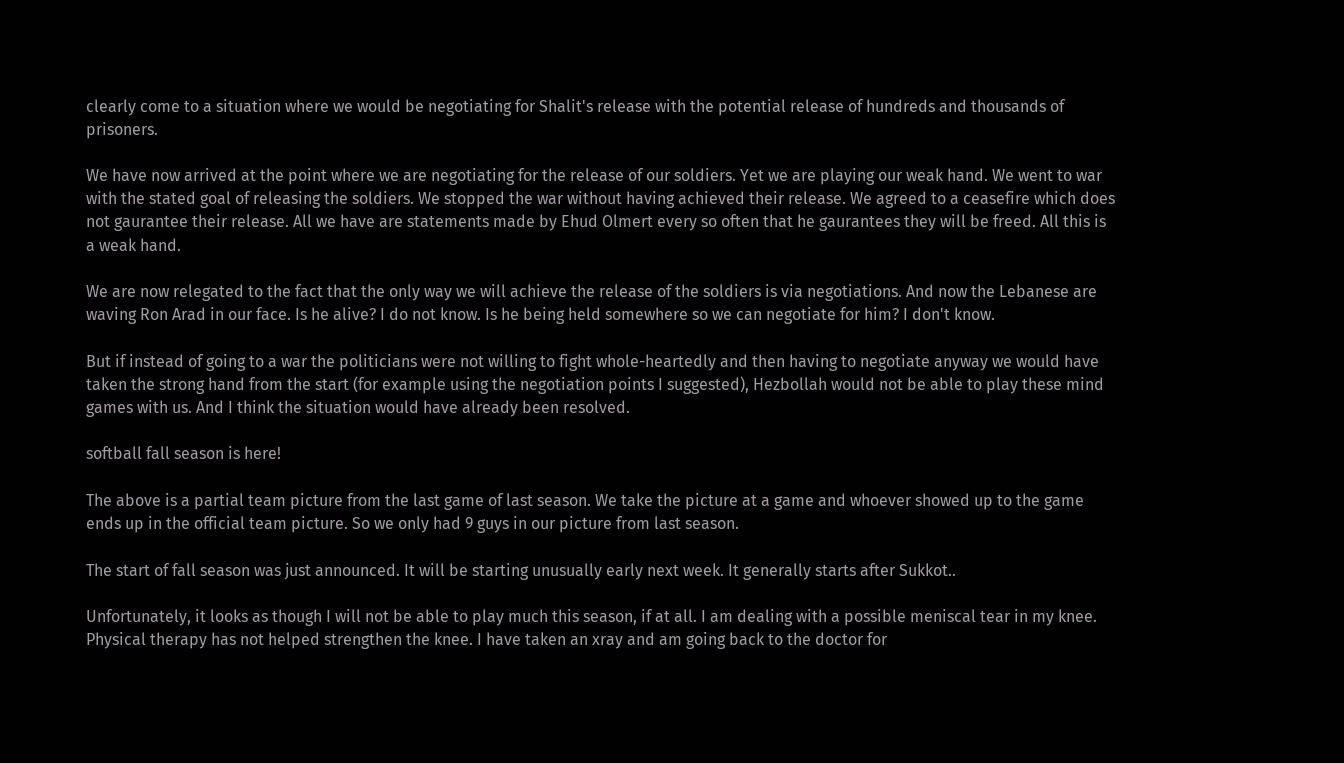clearly come to a situation where we would be negotiating for Shalit's release with the potential release of hundreds and thousands of prisoners.

We have now arrived at the point where we are negotiating for the release of our soldiers. Yet we are playing our weak hand. We went to war with the stated goal of releasing the soldiers. We stopped the war without having achieved their release. We agreed to a ceasefire which does not gaurantee their release. All we have are statements made by Ehud Olmert every so often that he gaurantees they will be freed. All this is a weak hand.

We are now relegated to the fact that the only way we will achieve the release of the soldiers is via negotiations. And now the Lebanese are waving Ron Arad in our face. Is he alive? I do not know. Is he being held somewhere so we can negotiate for him? I don't know.

But if instead of going to a war the politicians were not willing to fight whole-heartedly and then having to negotiate anyway we would have taken the strong hand from the start (for example using the negotiation points I suggested), Hezbollah would not be able to play these mind games with us. And I think the situation would have already been resolved.

softball fall season is here!

The above is a partial team picture from the last game of last season. We take the picture at a game and whoever showed up to the game ends up in the official team picture. So we only had 9 guys in our picture from last season.

The start of fall season was just announced. It will be starting unusually early next week. It generally starts after Sukkot..

Unfortunately, it looks as though I will not be able to play much this season, if at all. I am dealing with a possible meniscal tear in my knee. Physical therapy has not helped strengthen the knee. I have taken an xray and am going back to the doctor for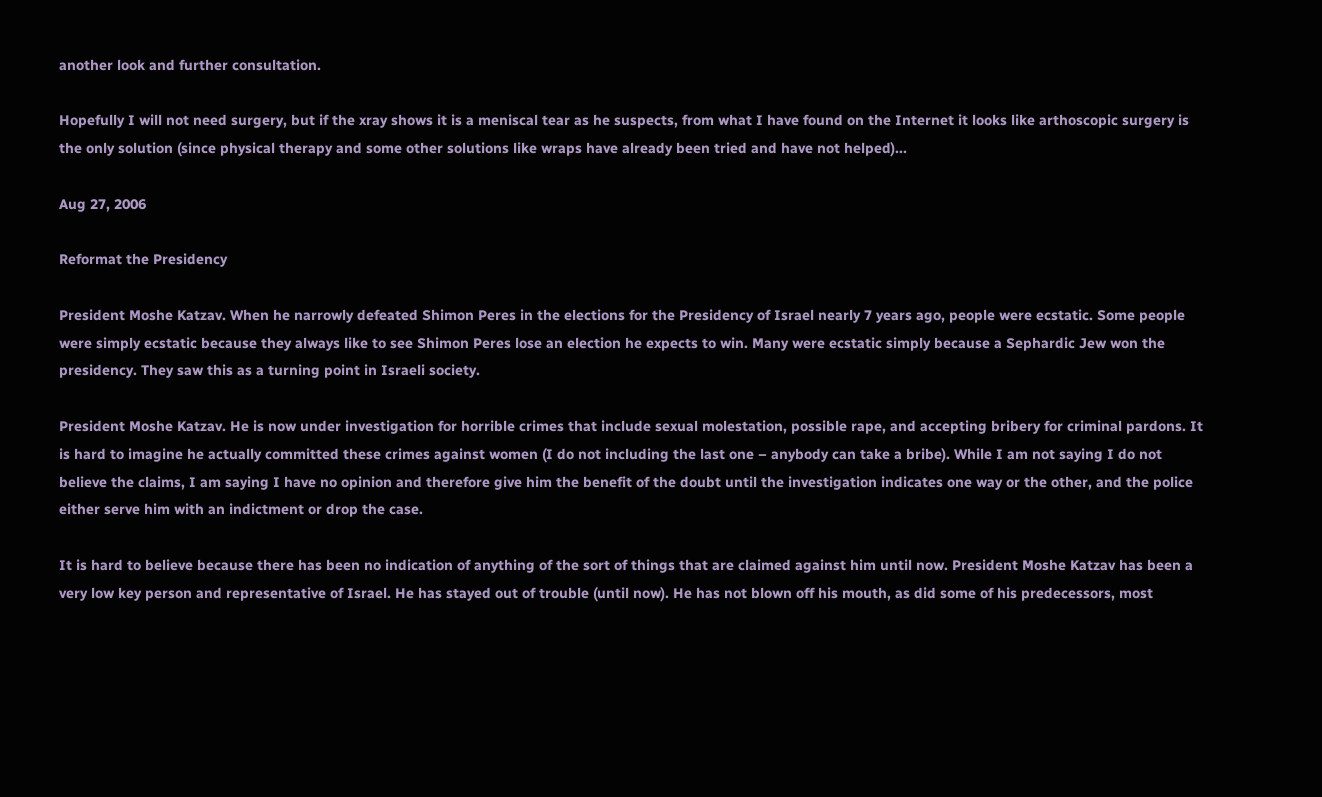another look and further consultation.

Hopefully I will not need surgery, but if the xray shows it is a meniscal tear as he suspects, from what I have found on the Internet it looks like arthoscopic surgery is the only solution (since physical therapy and some other solutions like wraps have already been tried and have not helped)...

Aug 27, 2006

Reformat the Presidency

President Moshe Katzav. When he narrowly defeated Shimon Peres in the elections for the Presidency of Israel nearly 7 years ago, people were ecstatic. Some people were simply ecstatic because they always like to see Shimon Peres lose an election he expects to win. Many were ecstatic simply because a Sephardic Jew won the presidency. They saw this as a turning point in Israeli society.

President Moshe Katzav. He is now under investigation for horrible crimes that include sexual molestation, possible rape, and accepting bribery for criminal pardons. It is hard to imagine he actually committed these crimes against women (I do not including the last one – anybody can take a bribe). While I am not saying I do not believe the claims, I am saying I have no opinion and therefore give him the benefit of the doubt until the investigation indicates one way or the other, and the police either serve him with an indictment or drop the case.

It is hard to believe because there has been no indication of anything of the sort of things that are claimed against him until now. President Moshe Katzav has been a very low key person and representative of Israel. He has stayed out of trouble (until now). He has not blown off his mouth, as did some of his predecessors, most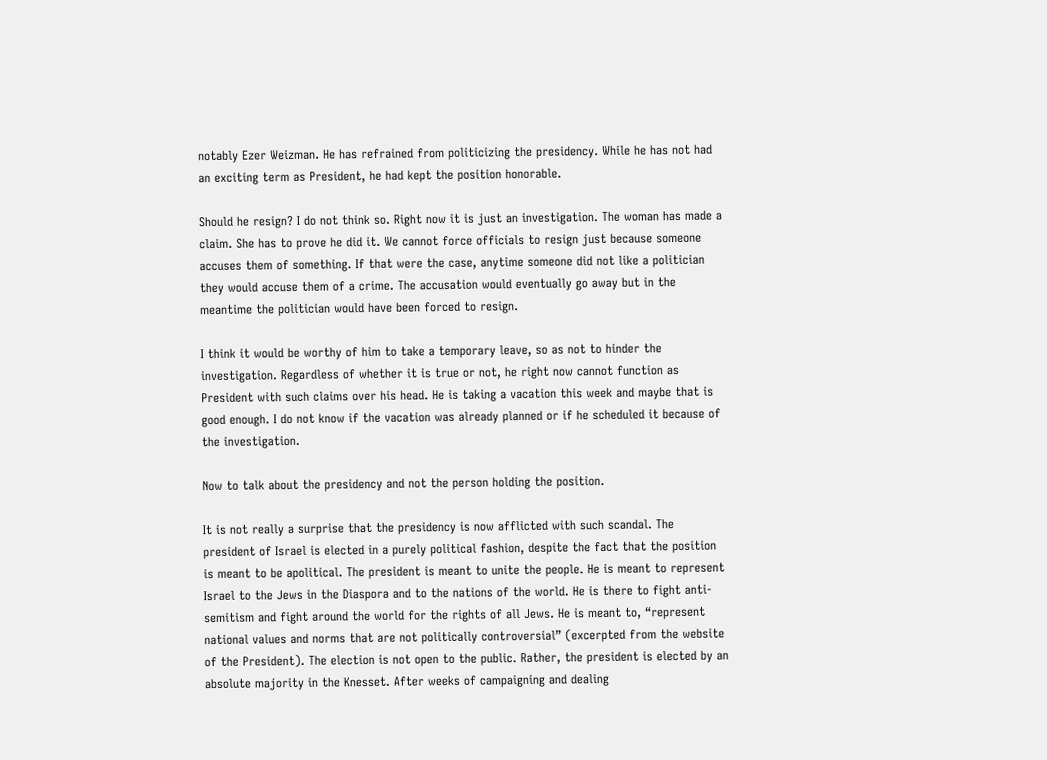notably Ezer Weizman. He has refrained from politicizing the presidency. While he has not had an exciting term as President, he had kept the position honorable.

Should he resign? I do not think so. Right now it is just an investigation. The woman has made a claim. She has to prove he did it. We cannot force officials to resign just because someone accuses them of something. If that were the case, anytime someone did not like a politician they would accuse them of a crime. The accusation would eventually go away but in the meantime the politician would have been forced to resign.

I think it would be worthy of him to take a temporary leave, so as not to hinder the investigation. Regardless of whether it is true or not, he right now cannot function as President with such claims over his head. He is taking a vacation this week and maybe that is good enough. I do not know if the vacation was already planned or if he scheduled it because of the investigation.

Now to talk about the presidency and not the person holding the position.

It is not really a surprise that the presidency is now afflicted with such scandal. The president of Israel is elected in a purely political fashion, despite the fact that the position is meant to be apolitical. The president is meant to unite the people. He is meant to represent Israel to the Jews in the Diaspora and to the nations of the world. He is there to fight anti-semitism and fight around the world for the rights of all Jews. He is meant to, “represent national values and norms that are not politically controversial” (excerpted from the website of the President). The election is not open to the public. Rather, the president is elected by an absolute majority in the Knesset. After weeks of campaigning and dealing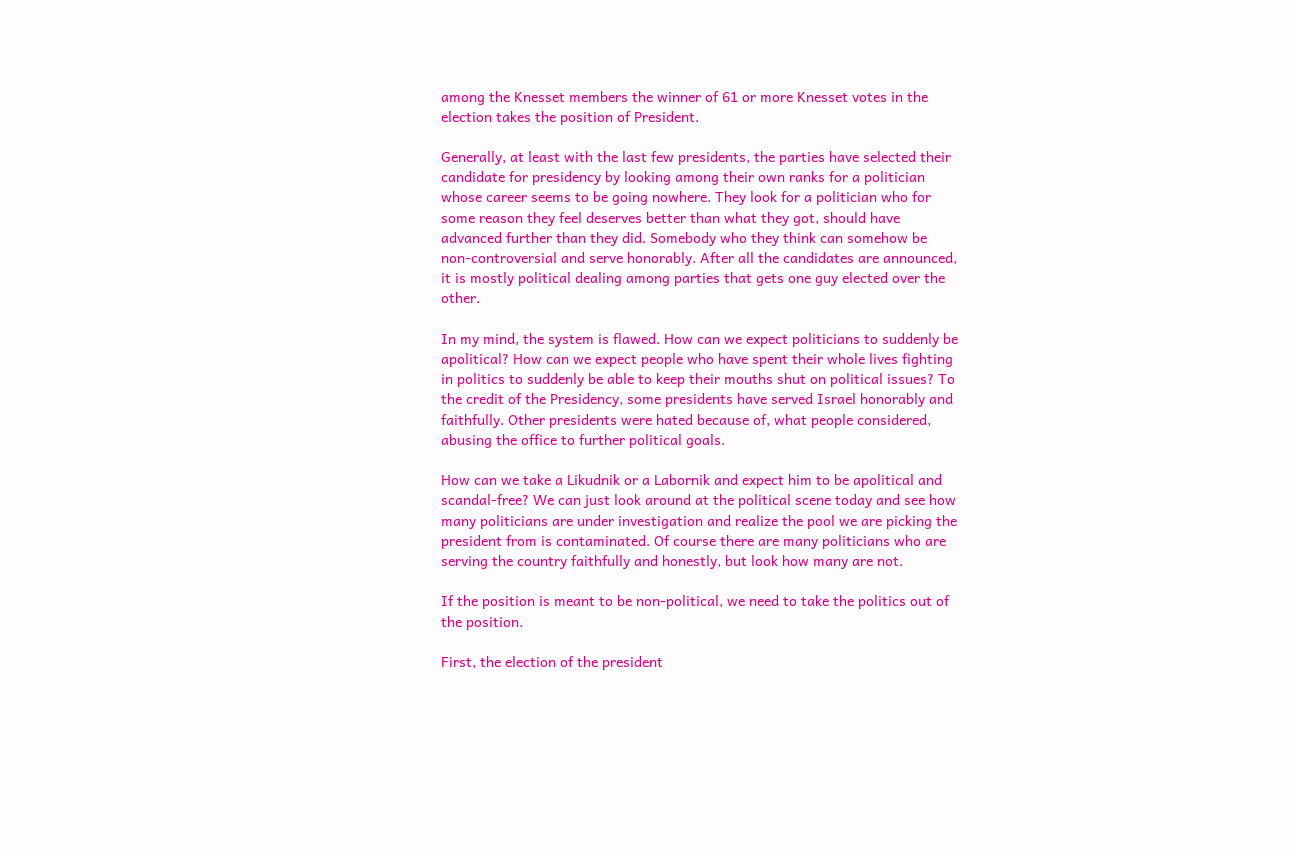among the Knesset members the winner of 61 or more Knesset votes in the election takes the position of President.

Generally, at least with the last few presidents, the parties have selected their candidate for presidency by looking among their own ranks for a politician whose career seems to be going nowhere. They look for a politician who for some reason they feel deserves better than what they got, should have advanced further than they did. Somebody who they think can somehow be non-controversial and serve honorably. After all the candidates are announced, it is mostly political dealing among parties that gets one guy elected over the other.

In my mind, the system is flawed. How can we expect politicians to suddenly be apolitical? How can we expect people who have spent their whole lives fighting in politics to suddenly be able to keep their mouths shut on political issues? To the credit of the Presidency, some presidents have served Israel honorably and faithfully. Other presidents were hated because of, what people considered, abusing the office to further political goals.

How can we take a Likudnik or a Labornik and expect him to be apolitical and scandal-free? We can just look around at the political scene today and see how many politicians are under investigation and realize the pool we are picking the president from is contaminated. Of course there are many politicians who are serving the country faithfully and honestly, but look how many are not.

If the position is meant to be non-political, we need to take the politics out of the position.

First, the election of the president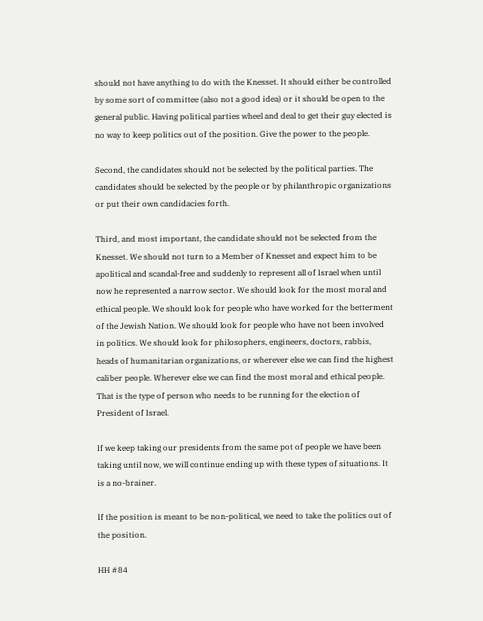should not have anything to do with the Knesset. It should either be controlled by some sort of committee (also not a good idea) or it should be open to the general public. Having political parties wheel and deal to get their guy elected is no way to keep politics out of the position. Give the power to the people.

Second, the candidates should not be selected by the political parties. The candidates should be selected by the people or by philanthropic organizations or put their own candidacies forth.

Third, and most important, the candidate should not be selected from the Knesset. We should not turn to a Member of Knesset and expect him to be apolitical and scandal-free and suddenly to represent all of Israel when until now he represented a narrow sector. We should look for the most moral and ethical people. We should look for people who have worked for the betterment of the Jewish Nation. We should look for people who have not been involved in politics. We should look for philosophers, engineers, doctors, rabbis, heads of humanitarian organizations, or wherever else we can find the highest caliber people. Wherever else we can find the most moral and ethical people. That is the type of person who needs to be running for the election of President of Israel.

If we keep taking our presidents from the same pot of people we have been taking until now, we will continue ending up with these types of situations. It is a no-brainer.

If the position is meant to be non-political, we need to take the politics out of the position.

HH #84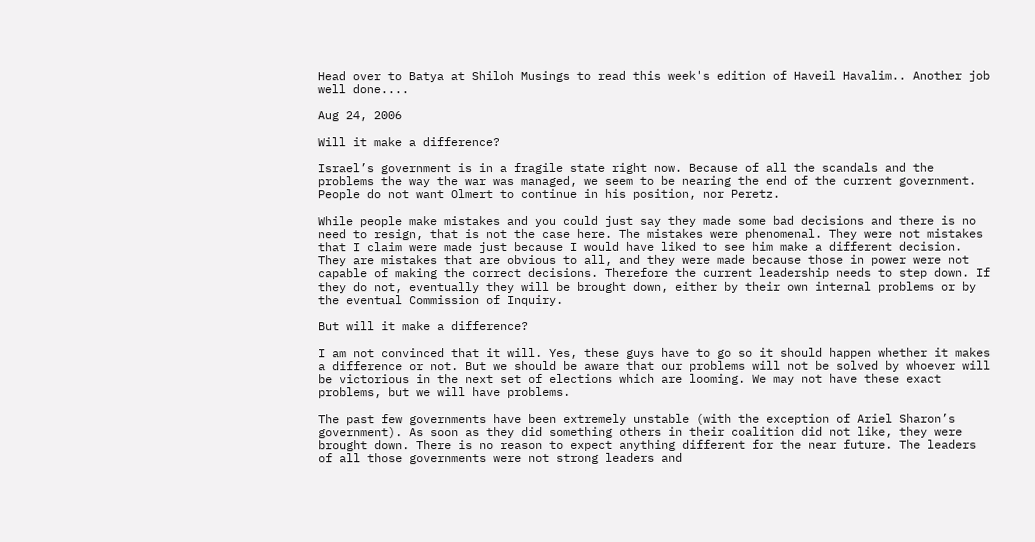Head over to Batya at Shiloh Musings to read this week's edition of Haveil Havalim.. Another job well done....

Aug 24, 2006

Will it make a difference?

Israel’s government is in a fragile state right now. Because of all the scandals and the problems the way the war was managed, we seem to be nearing the end of the current government. People do not want Olmert to continue in his position, nor Peretz.

While people make mistakes and you could just say they made some bad decisions and there is no need to resign, that is not the case here. The mistakes were phenomenal. They were not mistakes that I claim were made just because I would have liked to see him make a different decision. They are mistakes that are obvious to all, and they were made because those in power were not capable of making the correct decisions. Therefore the current leadership needs to step down. If they do not, eventually they will be brought down, either by their own internal problems or by the eventual Commission of Inquiry.

But will it make a difference?

I am not convinced that it will. Yes, these guys have to go so it should happen whether it makes a difference or not. But we should be aware that our problems will not be solved by whoever will be victorious in the next set of elections which are looming. We may not have these exact problems, but we will have problems.

The past few governments have been extremely unstable (with the exception of Ariel Sharon’s government). As soon as they did something others in their coalition did not like, they were brought down. There is no reason to expect anything different for the near future. The leaders of all those governments were not strong leaders and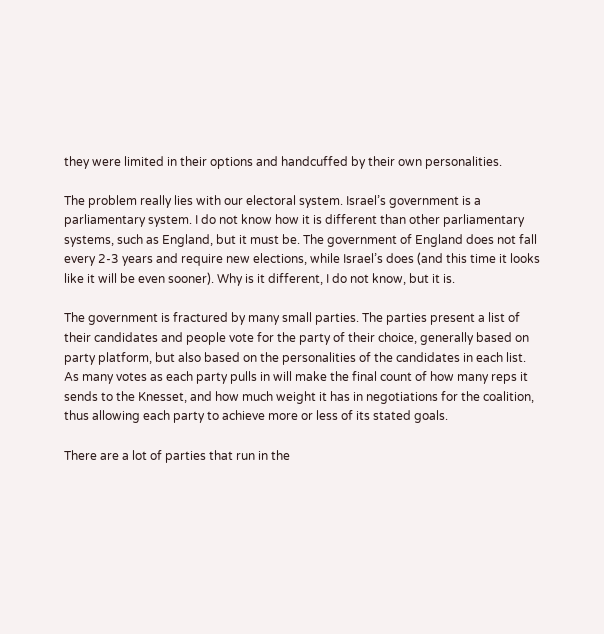they were limited in their options and handcuffed by their own personalities.

The problem really lies with our electoral system. Israel’s government is a parliamentary system. I do not know how it is different than other parliamentary systems, such as England, but it must be. The government of England does not fall every 2-3 years and require new elections, while Israel’s does (and this time it looks like it will be even sooner). Why is it different, I do not know, but it is.

The government is fractured by many small parties. The parties present a list of their candidates and people vote for the party of their choice, generally based on party platform, but also based on the personalities of the candidates in each list. As many votes as each party pulls in will make the final count of how many reps it sends to the Knesset, and how much weight it has in negotiations for the coalition, thus allowing each party to achieve more or less of its stated goals.

There are a lot of parties that run in the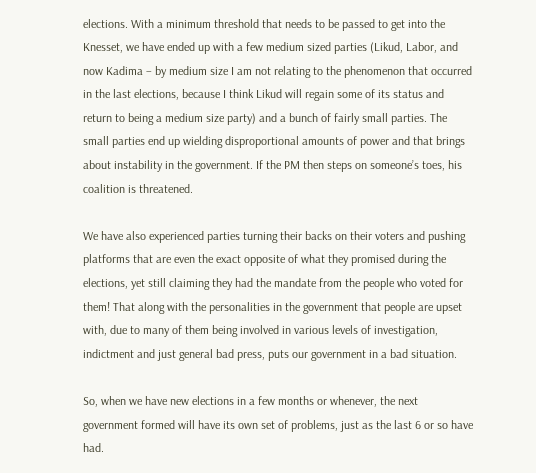elections. With a minimum threshold that needs to be passed to get into the Knesset, we have ended up with a few medium sized parties (Likud, Labor, and now Kadima – by medium size I am not relating to the phenomenon that occurred in the last elections, because I think Likud will regain some of its status and return to being a medium size party) and a bunch of fairly small parties. The small parties end up wielding disproportional amounts of power and that brings about instability in the government. If the PM then steps on someone’s toes, his coalition is threatened.

We have also experienced parties turning their backs on their voters and pushing platforms that are even the exact opposite of what they promised during the elections, yet still claiming they had the mandate from the people who voted for them! That along with the personalities in the government that people are upset with, due to many of them being involved in various levels of investigation, indictment and just general bad press, puts our government in a bad situation.

So, when we have new elections in a few months or whenever, the next government formed will have its own set of problems, just as the last 6 or so have had.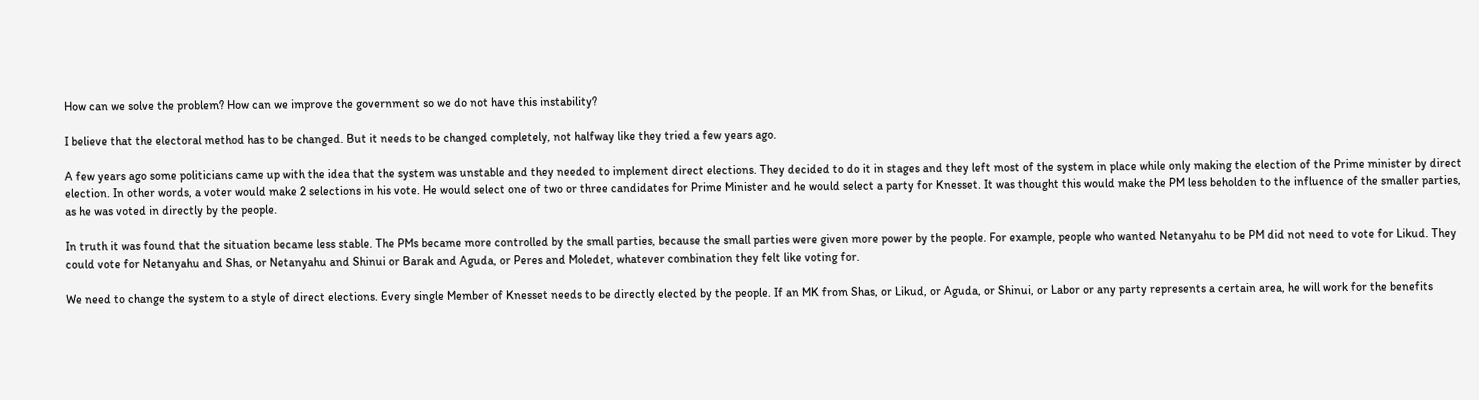How can we solve the problem? How can we improve the government so we do not have this instability?

I believe that the electoral method has to be changed. But it needs to be changed completely, not halfway like they tried a few years ago.

A few years ago some politicians came up with the idea that the system was unstable and they needed to implement direct elections. They decided to do it in stages and they left most of the system in place while only making the election of the Prime minister by direct election. In other words, a voter would make 2 selections in his vote. He would select one of two or three candidates for Prime Minister and he would select a party for Knesset. It was thought this would make the PM less beholden to the influence of the smaller parties, as he was voted in directly by the people.

In truth it was found that the situation became less stable. The PMs became more controlled by the small parties, because the small parties were given more power by the people. For example, people who wanted Netanyahu to be PM did not need to vote for Likud. They could vote for Netanyahu and Shas, or Netanyahu and Shinui or Barak and Aguda, or Peres and Moledet, whatever combination they felt like voting for.

We need to change the system to a style of direct elections. Every single Member of Knesset needs to be directly elected by the people. If an MK from Shas, or Likud, or Aguda, or Shinui, or Labor or any party represents a certain area, he will work for the benefits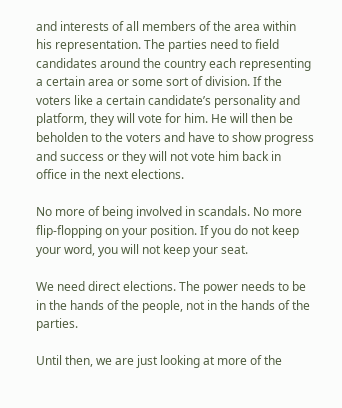and interests of all members of the area within his representation. The parties need to field candidates around the country each representing a certain area or some sort of division. If the voters like a certain candidate’s personality and platform, they will vote for him. He will then be beholden to the voters and have to show progress and success or they will not vote him back in office in the next elections.

No more of being involved in scandals. No more flip-flopping on your position. If you do not keep your word, you will not keep your seat.

We need direct elections. The power needs to be in the hands of the people, not in the hands of the parties.

Until then, we are just looking at more of the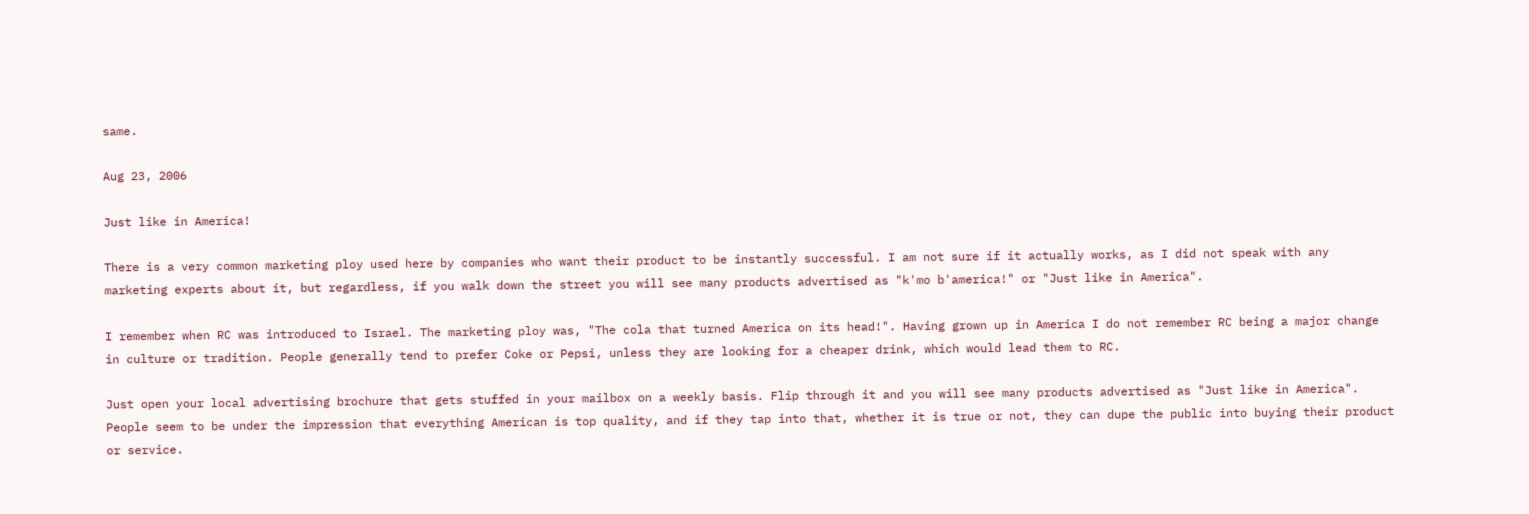same.

Aug 23, 2006

Just like in America!

There is a very common marketing ploy used here by companies who want their product to be instantly successful. I am not sure if it actually works, as I did not speak with any marketing experts about it, but regardless, if you walk down the street you will see many products advertised as "k'mo b'america!" or "Just like in America".

I remember when RC was introduced to Israel. The marketing ploy was, "The cola that turned America on its head!". Having grown up in America I do not remember RC being a major change in culture or tradition. People generally tend to prefer Coke or Pepsi, unless they are looking for a cheaper drink, which would lead them to RC.

Just open your local advertising brochure that gets stuffed in your mailbox on a weekly basis. Flip through it and you will see many products advertised as "Just like in America". People seem to be under the impression that everything American is top quality, and if they tap into that, whether it is true or not, they can dupe the public into buying their product or service.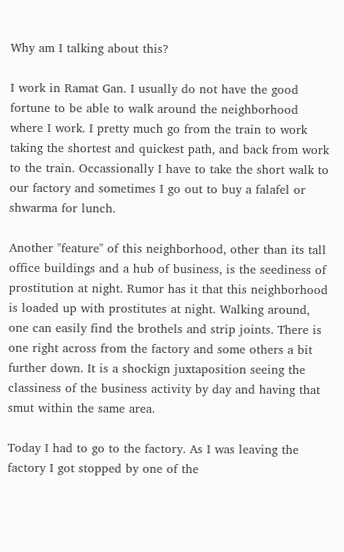Why am I talking about this?

I work in Ramat Gan. I usually do not have the good fortune to be able to walk around the neighborhood where I work. I pretty much go from the train to work taking the shortest and quickest path, and back from work to the train. Occassionally I have to take the short walk to our factory and sometimes I go out to buy a falafel or shwarma for lunch.

Another "feature" of this neighborhood, other than its tall office buildings and a hub of business, is the seediness of prostitution at night. Rumor has it that this neighborhood is loaded up with prostitutes at night. Walking around, one can easily find the brothels and strip joints. There is one right across from the factory and some others a bit further down. It is a shockign juxtaposition seeing the classiness of the business activity by day and having that smut within the same area.

Today I had to go to the factory. As I was leaving the factory I got stopped by one of the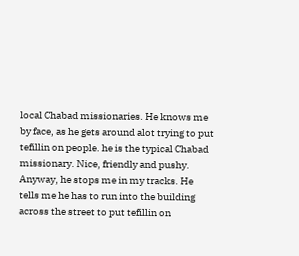local Chabad missionaries. He knows me by face, as he gets around alot trying to put tefillin on people. he is the typical Chabad missionary. Nice, friendly and pushy. Anyway, he stops me in my tracks. He tells me he has to run into the building across the street to put tefillin on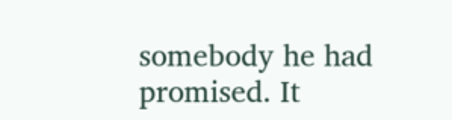somebody he had promised. It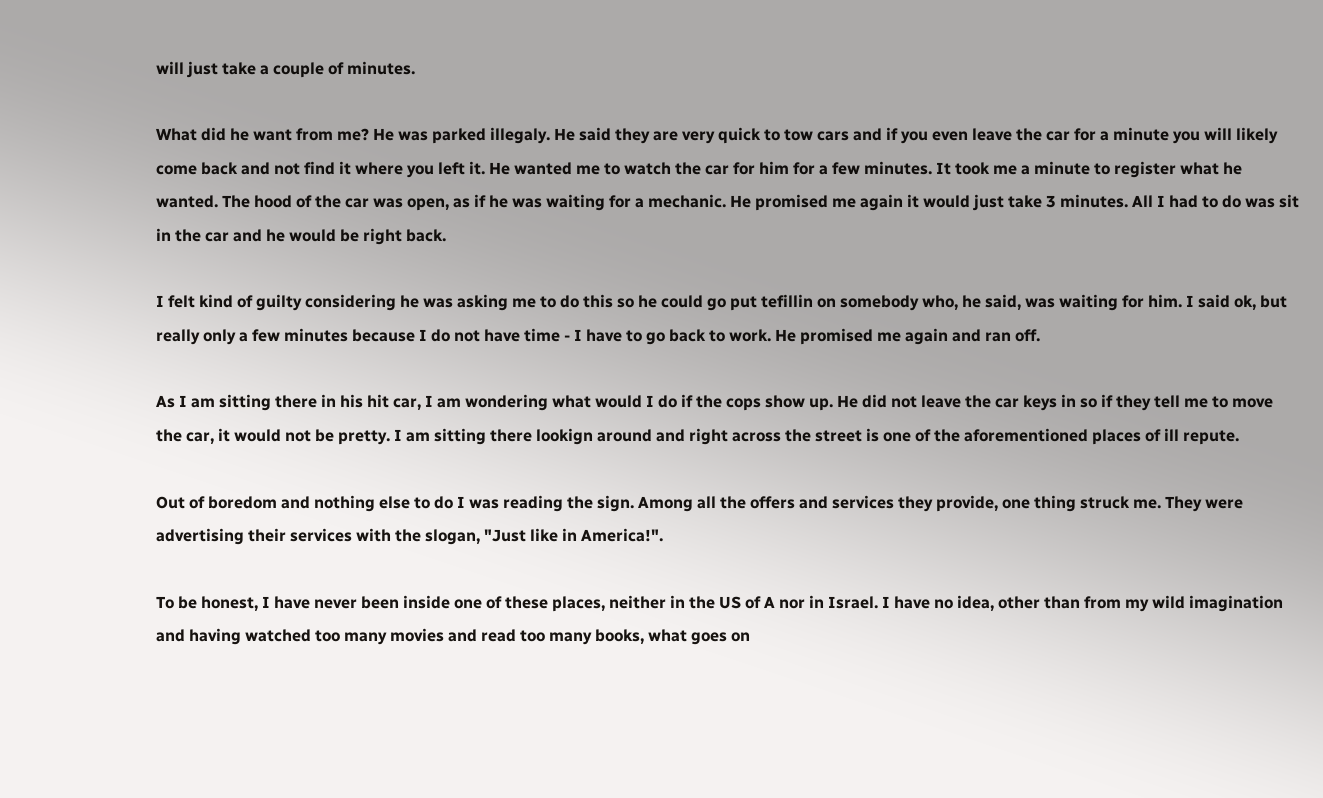will just take a couple of minutes.

What did he want from me? He was parked illegaly. He said they are very quick to tow cars and if you even leave the car for a minute you will likely come back and not find it where you left it. He wanted me to watch the car for him for a few minutes. It took me a minute to register what he wanted. The hood of the car was open, as if he was waiting for a mechanic. He promised me again it would just take 3 minutes. All I had to do was sit in the car and he would be right back.

I felt kind of guilty considering he was asking me to do this so he could go put tefillin on somebody who, he said, was waiting for him. I said ok, but really only a few minutes because I do not have time - I have to go back to work. He promised me again and ran off.

As I am sitting there in his hit car, I am wondering what would I do if the cops show up. He did not leave the car keys in so if they tell me to move the car, it would not be pretty. I am sitting there lookign around and right across the street is one of the aforementioned places of ill repute.

Out of boredom and nothing else to do I was reading the sign. Among all the offers and services they provide, one thing struck me. They were advertising their services with the slogan, "Just like in America!".

To be honest, I have never been inside one of these places, neither in the US of A nor in Israel. I have no idea, other than from my wild imagination and having watched too many movies and read too many books, what goes on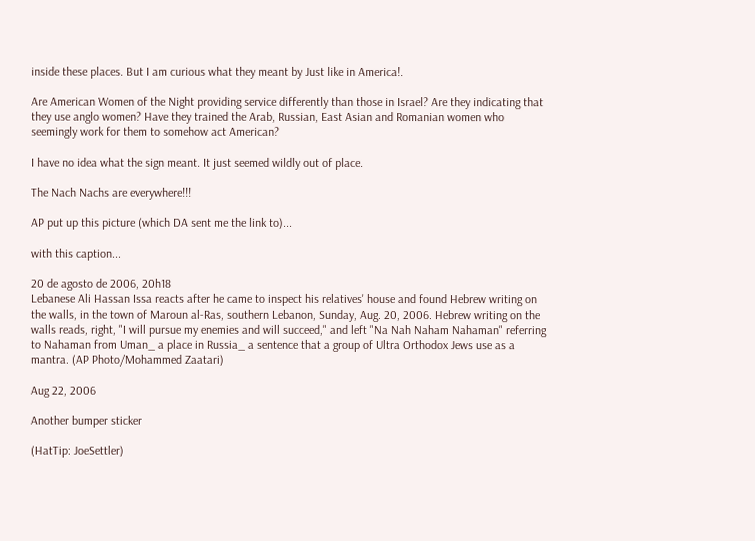inside these places. But I am curious what they meant by Just like in America!.

Are American Women of the Night providing service differently than those in Israel? Are they indicating that they use anglo women? Have they trained the Arab, Russian, East Asian and Romanian women who seemingly work for them to somehow act American?

I have no idea what the sign meant. It just seemed wildly out of place.

The Nach Nachs are everywhere!!!

AP put up this picture (which DA sent me the link to)...

with this caption...

20 de agosto de 2006, 20h18
Lebanese Ali Hassan Issa reacts after he came to inspect his relatives' house and found Hebrew writing on the walls, in the town of Maroun al-Ras, southern Lebanon, Sunday, Aug. 20, 2006. Hebrew writing on the walls reads, right, "I will pursue my enemies and will succeed," and left "Na Nah Naham Nahaman" referring to Nahaman from Uman_ a place in Russia_ a sentence that a group of Ultra Orthodox Jews use as a mantra. (AP Photo/Mohammed Zaatari)

Aug 22, 2006

Another bumper sticker

(HatTip: JoeSettler)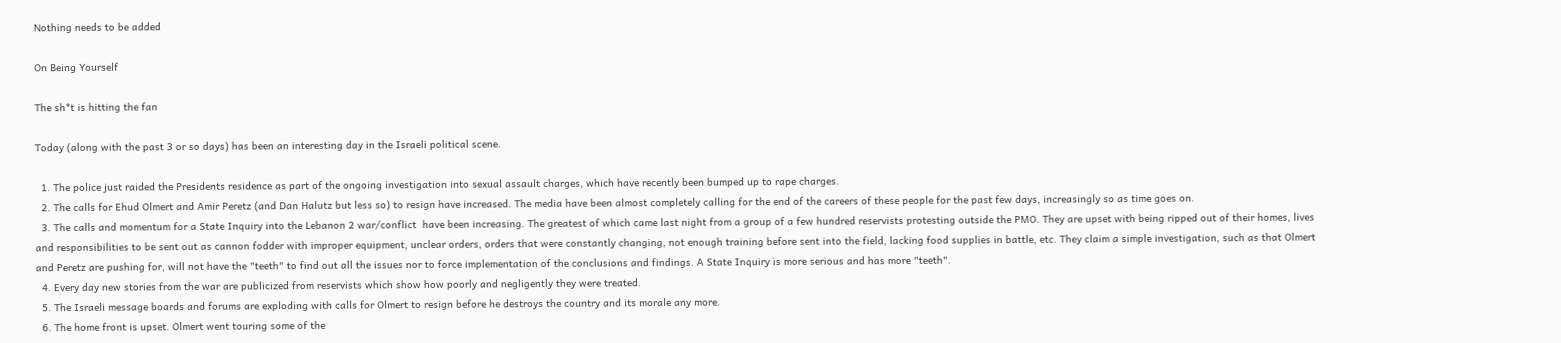Nothing needs to be added

On Being Yourself

The sh*t is hitting the fan

Today (along with the past 3 or so days) has been an interesting day in the Israeli political scene.

  1. The police just raided the Presidents residence as part of the ongoing investigation into sexual assault charges, which have recently been bumped up to rape charges.
  2. The calls for Ehud Olmert and Amir Peretz (and Dan Halutz but less so) to resign have increased. The media have been almost completely calling for the end of the careers of these people for the past few days, increasingly so as time goes on.
  3. The calls and momentum for a State Inquiry into the Lebanon 2 war/conflict  have been increasing. The greatest of which came last night from a group of a few hundred reservists protesting outside the PMO. They are upset with being ripped out of their homes, lives and responsibilities to be sent out as cannon fodder with improper equipment, unclear orders, orders that were constantly changing, not enough training before sent into the field, lacking food supplies in battle, etc. They claim a simple investigation, such as that Olmert and Peretz are pushing for, will not have the "teeth" to find out all the issues nor to force implementation of the conclusions and findings. A State Inquiry is more serious and has more "teeth".
  4. Every day new stories from the war are publicized from reservists which show how poorly and negligently they were treated.
  5. The Israeli message boards and forums are exploding with calls for Olmert to resign before he destroys the country and its morale any more.
  6. The home front is upset. Olmert went touring some of the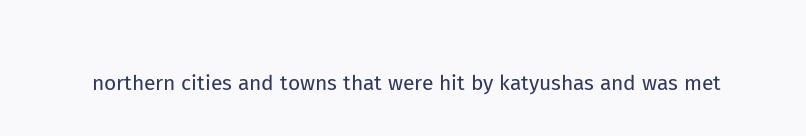northern cities and towns that were hit by katyushas and was met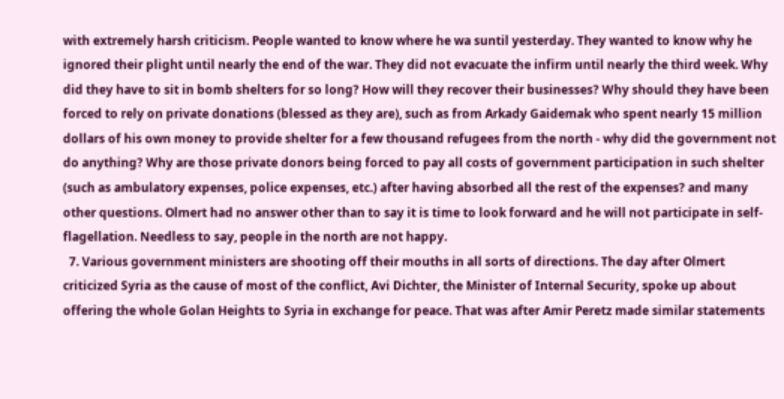with extremely harsh criticism. People wanted to know where he wa suntil yesterday. They wanted to know why he ignored their plight until nearly the end of the war. They did not evacuate the infirm until nearly the third week. Why did they have to sit in bomb shelters for so long? How will they recover their businesses? Why should they have been forced to rely on private donations (blessed as they are), such as from Arkady Gaidemak who spent nearly 15 million dollars of his own money to provide shelter for a few thousand refugees from the north - why did the government not do anything? Why are those private donors being forced to pay all costs of government participation in such shelter (such as ambulatory expenses, police expenses, etc.) after having absorbed all the rest of the expenses? and many other questions. Olmert had no answer other than to say it is time to look forward and he will not participate in self-flagellation. Needless to say, people in the north are not happy.
  7. Various government ministers are shooting off their mouths in all sorts of directions. The day after Olmert criticized Syria as the cause of most of the conflict, Avi Dichter, the Minister of Internal Security, spoke up about offering the whole Golan Heights to Syria in exchange for peace. That was after Amir Peretz made similar statements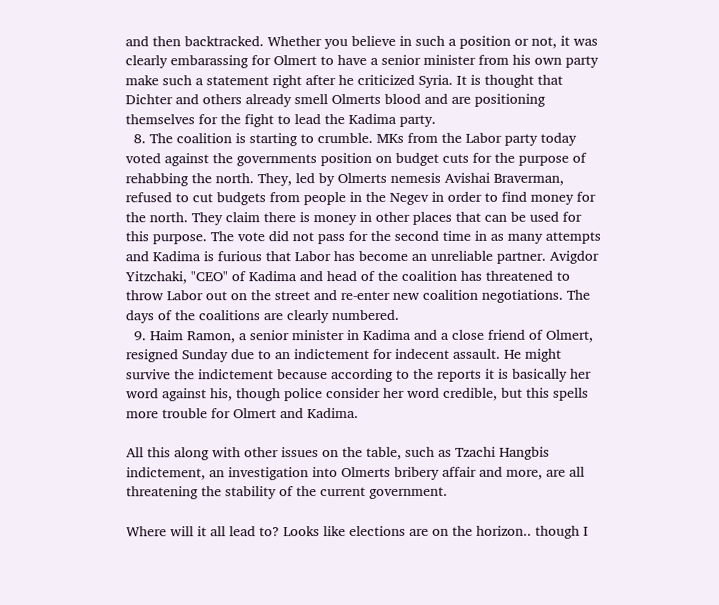and then backtracked. Whether you believe in such a position or not, it was clearly embarassing for Olmert to have a senior minister from his own party make such a statement right after he criticized Syria. It is thought that Dichter and others already smell Olmerts blood and are positioning themselves for the fight to lead the Kadima party.
  8. The coalition is starting to crumble. MKs from the Labor party today voted against the governments position on budget cuts for the purpose of rehabbing the north. They, led by Olmerts nemesis Avishai Braverman, refused to cut budgets from people in the Negev in order to find money for the north. They claim there is money in other places that can be used for this purpose. The vote did not pass for the second time in as many attempts and Kadima is furious that Labor has become an unreliable partner. Avigdor Yitzchaki, "CEO" of Kadima and head of the coalition has threatened to throw Labor out on the street and re-enter new coalition negotiations. The days of the coalitions are clearly numbered.
  9. Haim Ramon, a senior minister in Kadima and a close friend of Olmert, resigned Sunday due to an indictement for indecent assault. He might survive the indictement because according to the reports it is basically her word against his, though police consider her word credible, but this spells more trouble for Olmert and Kadima.

All this along with other issues on the table, such as Tzachi Hangbis indictement, an investigation into Olmerts bribery affair and more, are all threatening the stability of the current government.

Where will it all lead to? Looks like elections are on the horizon.. though I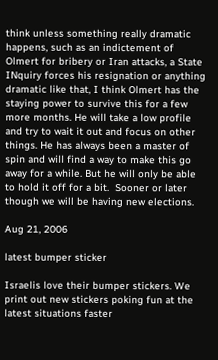think unless something really dramatic happens, such as an indictement of Olmert for bribery or Iran attacks, a State INquiry forces his resignation or anything dramatic like that, I think Olmert has the staying power to survive this for a few more months. He will take a low profile and try to wait it out and focus on other things. He has always been a master of spin and will find a way to make this go away for a while. But he will only be able to hold it off for a bit.  Sooner or later though we will be having new elections.

Aug 21, 2006

latest bumper sticker

Israelis love their bumper stickers. We print out new stickers poking fun at the latest situations faster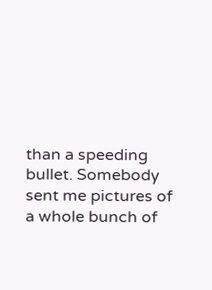than a speeding bullet. Somebody sent me pictures of a whole bunch of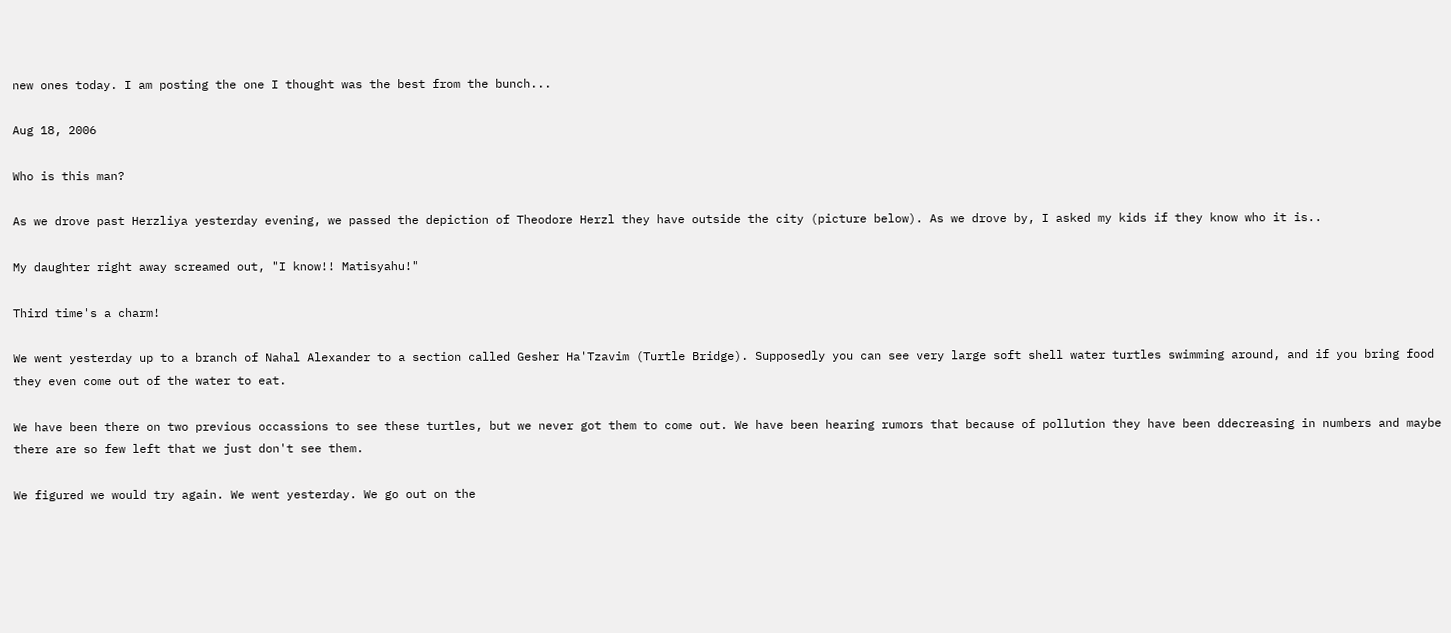new ones today. I am posting the one I thought was the best from the bunch...

Aug 18, 2006

Who is this man?

As we drove past Herzliya yesterday evening, we passed the depiction of Theodore Herzl they have outside the city (picture below). As we drove by, I asked my kids if they know who it is..

My daughter right away screamed out, "I know!! Matisyahu!"

Third time's a charm!

We went yesterday up to a branch of Nahal Alexander to a section called Gesher Ha'Tzavim (Turtle Bridge). Supposedly you can see very large soft shell water turtles swimming around, and if you bring food they even come out of the water to eat.

We have been there on two previous occassions to see these turtles, but we never got them to come out. We have been hearing rumors that because of pollution they have been ddecreasing in numbers and maybe there are so few left that we just don't see them.

We figured we would try again. We went yesterday. We go out on the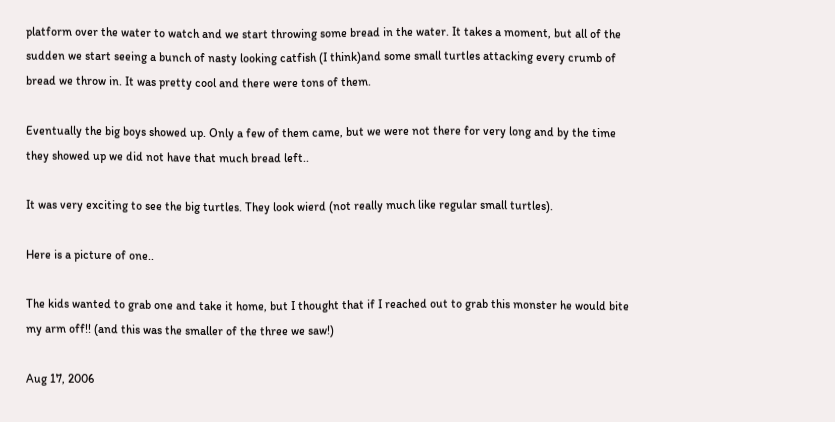platform over the water to watch and we start throwing some bread in the water. It takes a moment, but all of the sudden we start seeing a bunch of nasty looking catfish (I think)and some small turtles attacking every crumb of bread we throw in. It was pretty cool and there were tons of them.

Eventually the big boys showed up. Only a few of them came, but we were not there for very long and by the time they showed up we did not have that much bread left..

It was very exciting to see the big turtles. They look wierd (not really much like regular small turtles).

Here is a picture of one..

The kids wanted to grab one and take it home, but I thought that if I reached out to grab this monster he would bite my arm off!! (and this was the smaller of the three we saw!)

Aug 17, 2006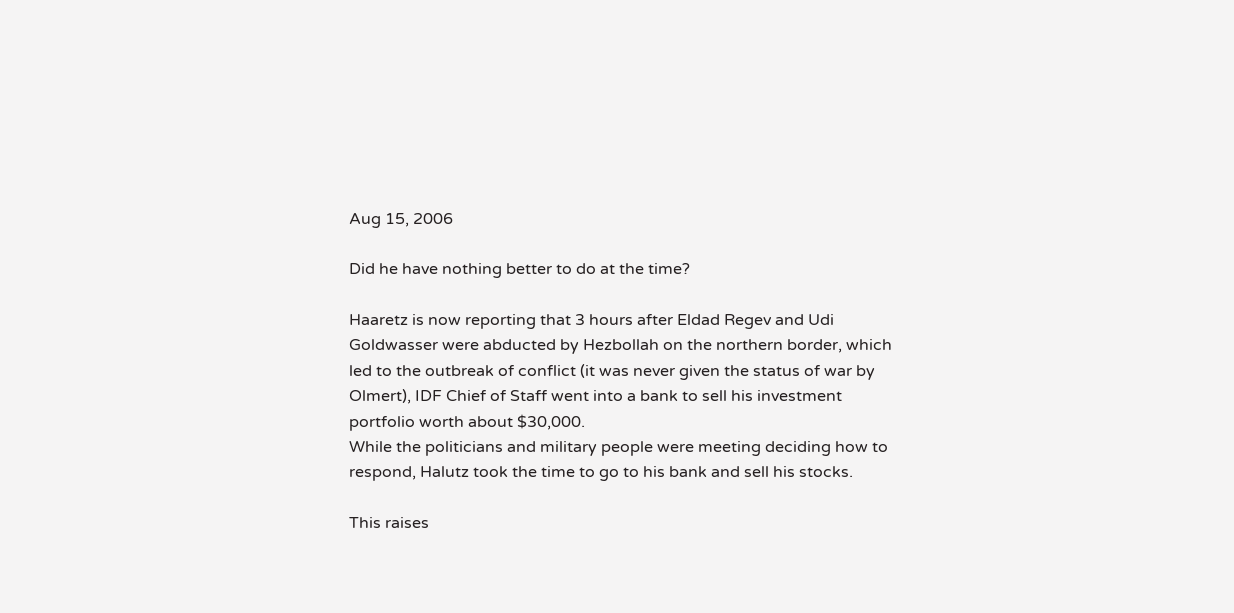Aug 15, 2006

Did he have nothing better to do at the time?

Haaretz is now reporting that 3 hours after Eldad Regev and Udi Goldwasser were abducted by Hezbollah on the northern border, which led to the outbreak of conflict (it was never given the status of war by Olmert), IDF Chief of Staff went into a bank to sell his investment portfolio worth about $30,000.
While the politicians and military people were meeting deciding how to respond, Halutz took the time to go to his bank and sell his stocks.

This raises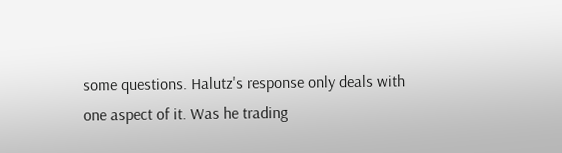some questions. Halutz's response only deals with one aspect of it. Was he trading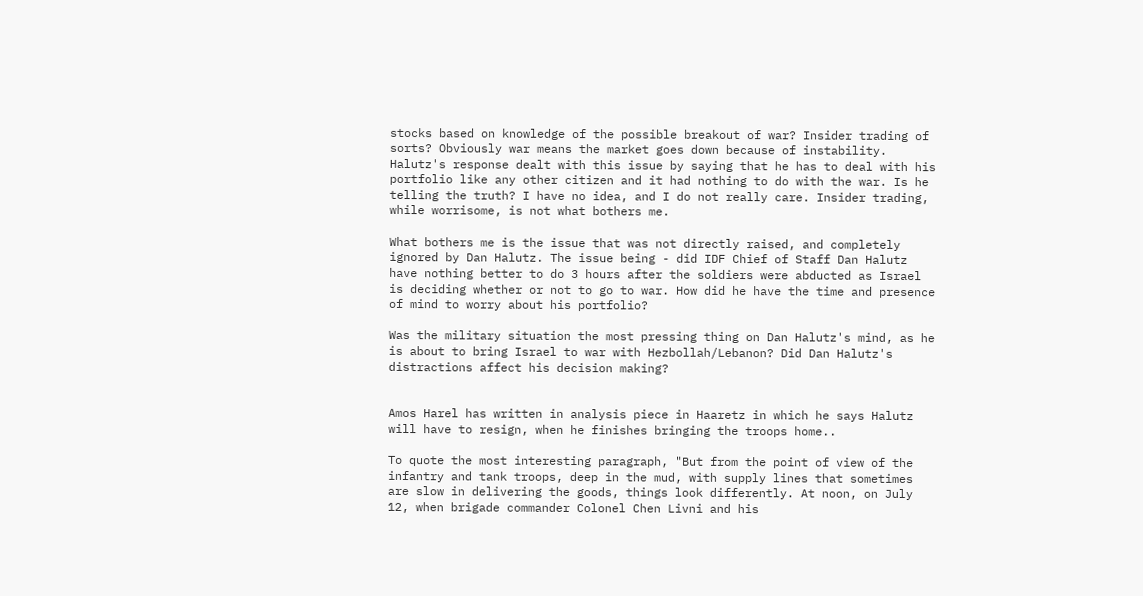stocks based on knowledge of the possible breakout of war? Insider trading of sorts? Obviously war means the market goes down because of instability. Halutz's response dealt with this issue by saying that he has to deal with his portfolio like any other citizen and it had nothing to do with the war. Is he telling the truth? I have no idea, and I do not really care. Insider trading, while worrisome, is not what bothers me.

What bothers me is the issue that was not directly raised, and completely ignored by Dan Halutz. The issue being - did IDF Chief of Staff Dan Halutz have nothing better to do 3 hours after the soldiers were abducted as Israel is deciding whether or not to go to war. How did he have the time and presence of mind to worry about his portfolio?

Was the military situation the most pressing thing on Dan Halutz's mind, as he is about to bring Israel to war with Hezbollah/Lebanon? Did Dan Halutz's distractions affect his decision making?


Amos Harel has written in analysis piece in Haaretz in which he says Halutz will have to resign, when he finishes bringing the troops home..

To quote the most interesting paragraph, "But from the point of view of the infantry and tank troops, deep in the mud, with supply lines that sometimes are slow in delivering the goods, things look differently. At noon, on July 12, when brigade commander Colonel Chen Livni and his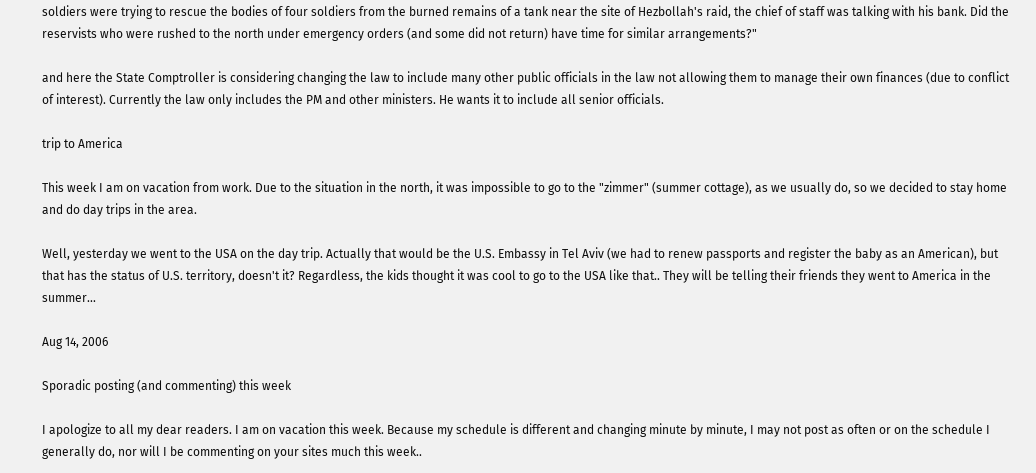soldiers were trying to rescue the bodies of four soldiers from the burned remains of a tank near the site of Hezbollah's raid, the chief of staff was talking with his bank. Did the reservists who were rushed to the north under emergency orders (and some did not return) have time for similar arrangements?"

and here the State Comptroller is considering changing the law to include many other public officials in the law not allowing them to manage their own finances (due to conflict of interest). Currently the law only includes the PM and other ministers. He wants it to include all senior officials.

trip to America

This week I am on vacation from work. Due to the situation in the north, it was impossible to go to the "zimmer" (summer cottage), as we usually do, so we decided to stay home and do day trips in the area.

Well, yesterday we went to the USA on the day trip. Actually that would be the U.S. Embassy in Tel Aviv (we had to renew passports and register the baby as an American), but that has the status of U.S. territory, doesn't it? Regardless, the kids thought it was cool to go to the USA like that.. They will be telling their friends they went to America in the summer...

Aug 14, 2006

Sporadic posting (and commenting) this week

I apologize to all my dear readers. I am on vacation this week. Because my schedule is different and changing minute by minute, I may not post as often or on the schedule I generally do, nor will I be commenting on your sites much this week..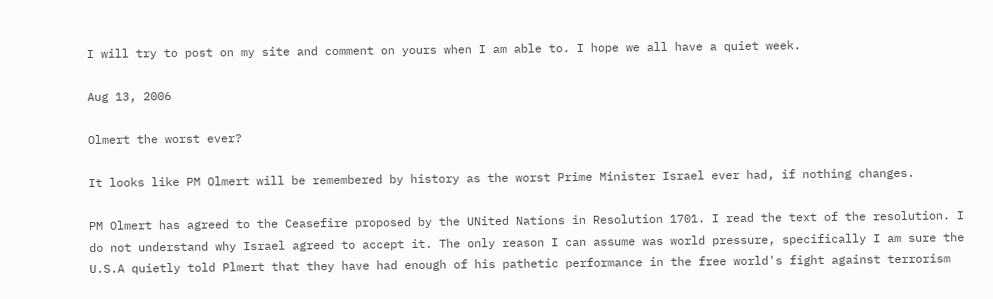I will try to post on my site and comment on yours when I am able to. I hope we all have a quiet week.

Aug 13, 2006

Olmert the worst ever?

It looks like PM Olmert will be remembered by history as the worst Prime Minister Israel ever had, if nothing changes.

PM Olmert has agreed to the Ceasefire proposed by the UNited Nations in Resolution 1701. I read the text of the resolution. I do not understand why Israel agreed to accept it. The only reason I can assume was world pressure, specifically I am sure the U.S.A quietly told Plmert that they have had enough of his pathetic performance in the free world's fight against terrorism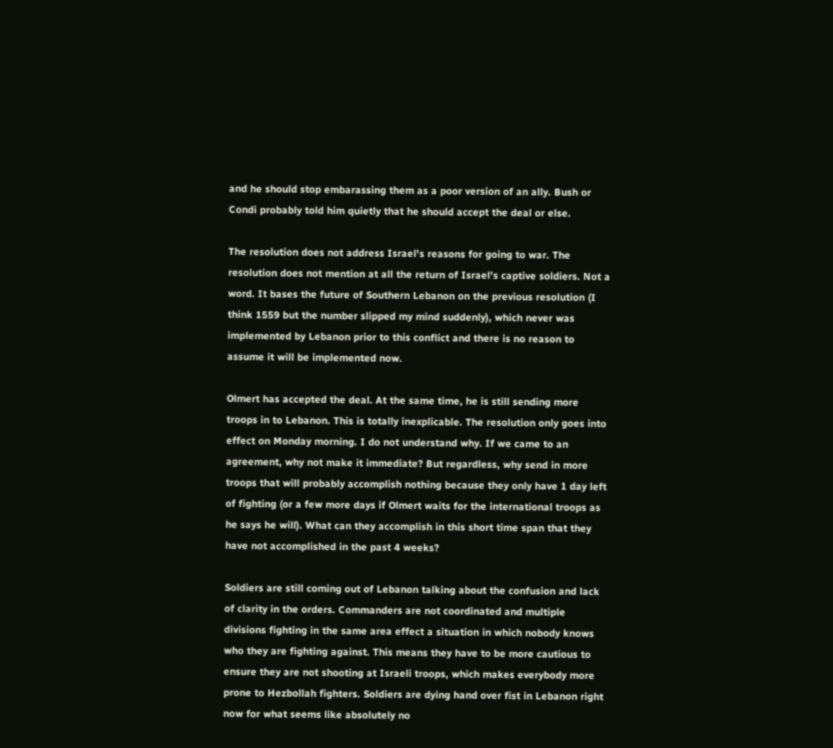and he should stop embarassing them as a poor version of an ally. Bush or Condi probably told him quietly that he should accept the deal or else.

The resolution does not address Israel's reasons for going to war. The resolution does not mention at all the return of Israel's captive soldiers. Not a word. It bases the future of Southern Lebanon on the previous resolution (I think 1559 but the number slipped my mind suddenly), which never was implemented by Lebanon prior to this conflict and there is no reason to assume it will be implemented now.

Olmert has accepted the deal. At the same time, he is still sending more troops in to Lebanon. This is totally inexplicable. The resolution only goes into effect on Monday morning. I do not understand why. If we came to an agreement, why not make it immediate? But regardless, why send in more troops that will probably accomplish nothing because they only have 1 day left of fighting (or a few more days if Olmert waits for the international troops as he says he will). What can they accomplish in this short time span that they have not accomplished in the past 4 weeks?

Soldiers are still coming out of Lebanon talking about the confusion and lack of clarity in the orders. Commanders are not coordinated and multiple divisions fighting in the same area effect a situation in which nobody knows who they are fighting against. This means they have to be more cautious to ensure they are not shooting at Israeli troops, which makes everybody more prone to Hezbollah fighters. Soldiers are dying hand over fist in Lebanon right now for what seems like absolutely no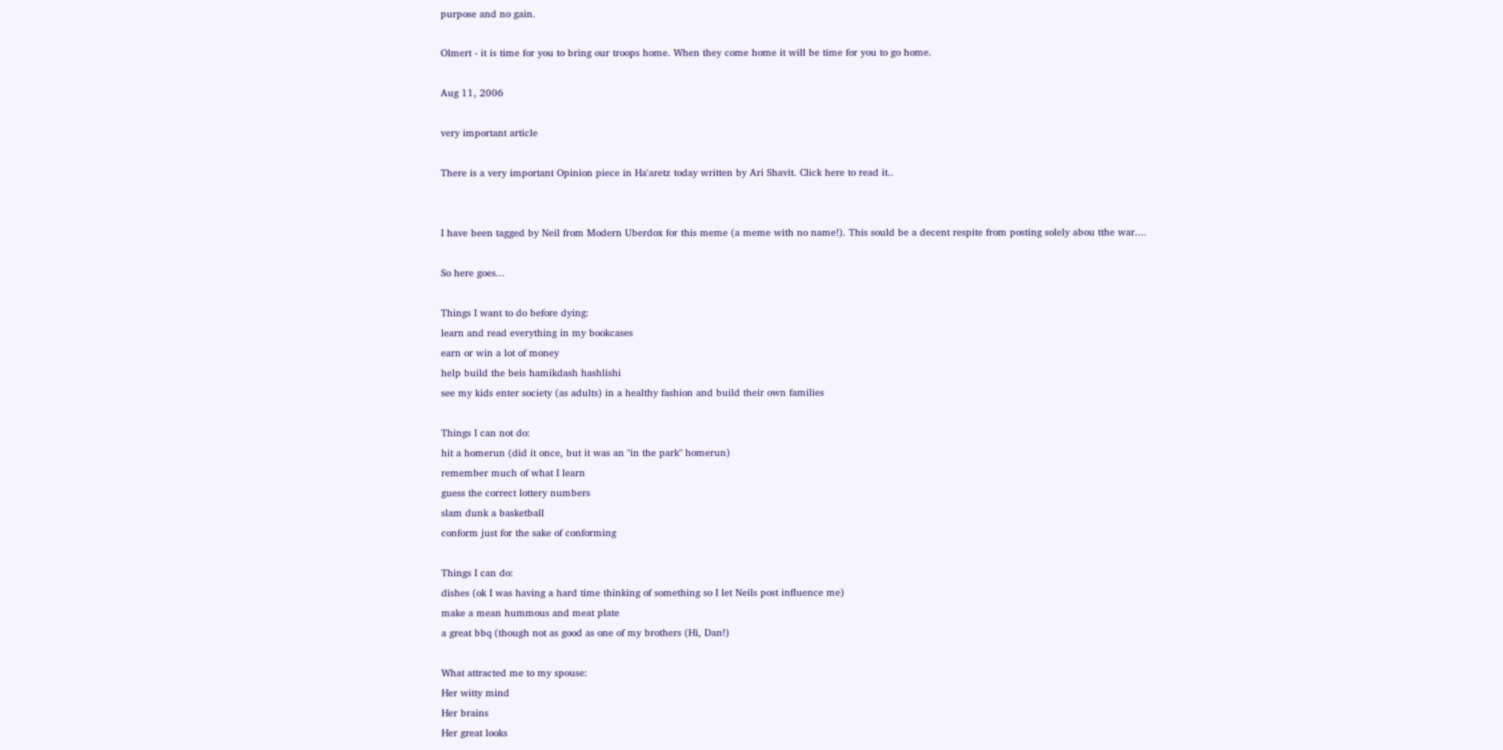purpose and no gain.

Olmert - it is time for you to bring our troops home. When they come home it will be time for you to go home.

Aug 11, 2006

very important article

There is a very important Opinion piece in Ha'aretz today written by Ari Shavit. Click here to read it..


I have been tagged by Neil from Modern Uberdox for this meme (a meme with no name!). This sould be a decent respite from posting solely abou tthe war....

So here goes...

Things I want to do before dying:
learn and read everything in my bookcases
earn or win a lot of money
help build the beis hamikdash hashlishi
see my kids enter society (as adults) in a healthy fashion and build their own families

Things I can not do:
hit a homerun (did it once, but it was an "in the park" homerun)
remember much of what I learn
guess the correct lottery numbers
slam dunk a basketball
conform just for the sake of conforming

Things I can do:
dishes (ok I was having a hard time thinking of something so I let Neils post influence me)
make a mean hummous and meat plate
a great bbq (though not as good as one of my brothers (Hi, Dan!)

What attracted me to my spouse:
Her witty mind
Her brains
Her great looks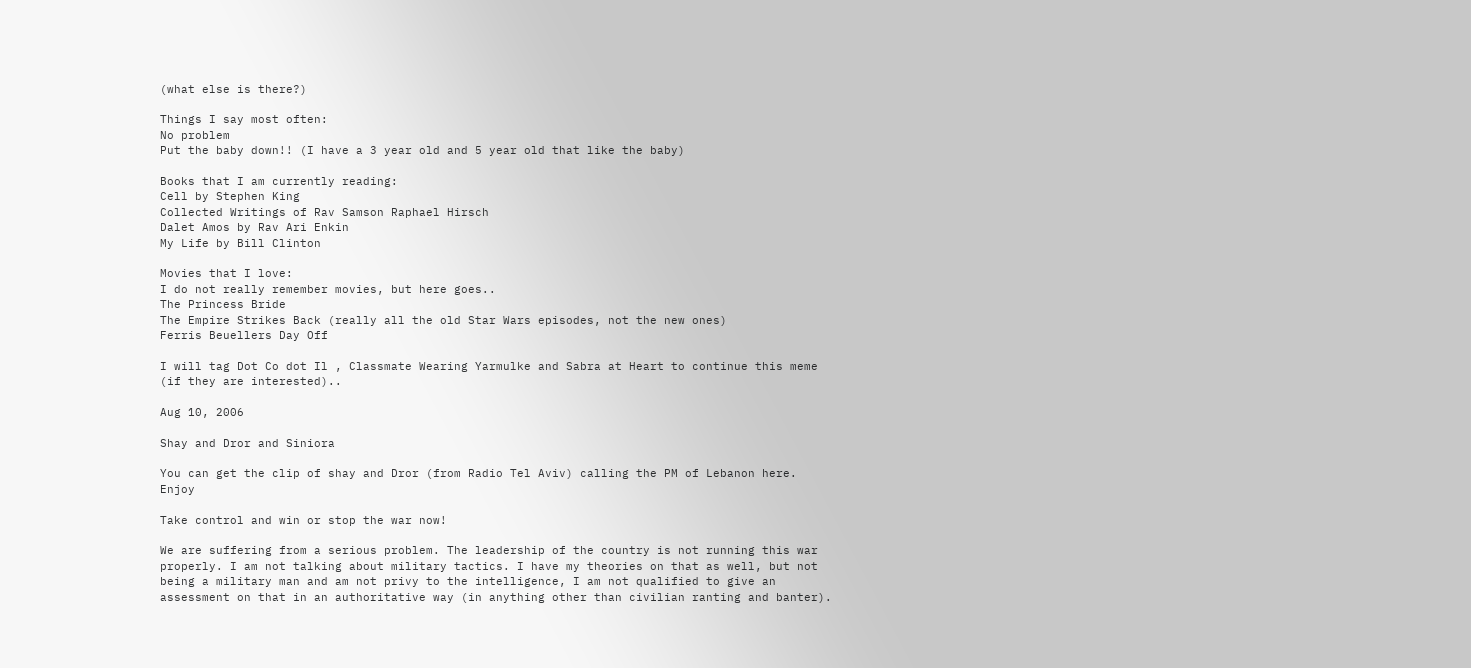(what else is there?)

Things I say most often:
No problem
Put the baby down!! (I have a 3 year old and 5 year old that like the baby)

Books that I am currently reading:
Cell by Stephen King
Collected Writings of Rav Samson Raphael Hirsch
Dalet Amos by Rav Ari Enkin
My Life by Bill Clinton

Movies that I love:
I do not really remember movies, but here goes..
The Princess Bride
The Empire Strikes Back (really all the old Star Wars episodes, not the new ones)
Ferris Beuellers Day Off

I will tag Dot Co dot Il , Classmate Wearing Yarmulke and Sabra at Heart to continue this meme (if they are interested)..

Aug 10, 2006

Shay and Dror and Siniora

You can get the clip of shay and Dror (from Radio Tel Aviv) calling the PM of Lebanon here. Enjoy

Take control and win or stop the war now!

We are suffering from a serious problem. The leadership of the country is not running this war properly. I am not talking about military tactics. I have my theories on that as well, but not being a military man and am not privy to the intelligence, I am not qualified to give an assessment on that in an authoritative way (in anything other than civilian ranting and banter).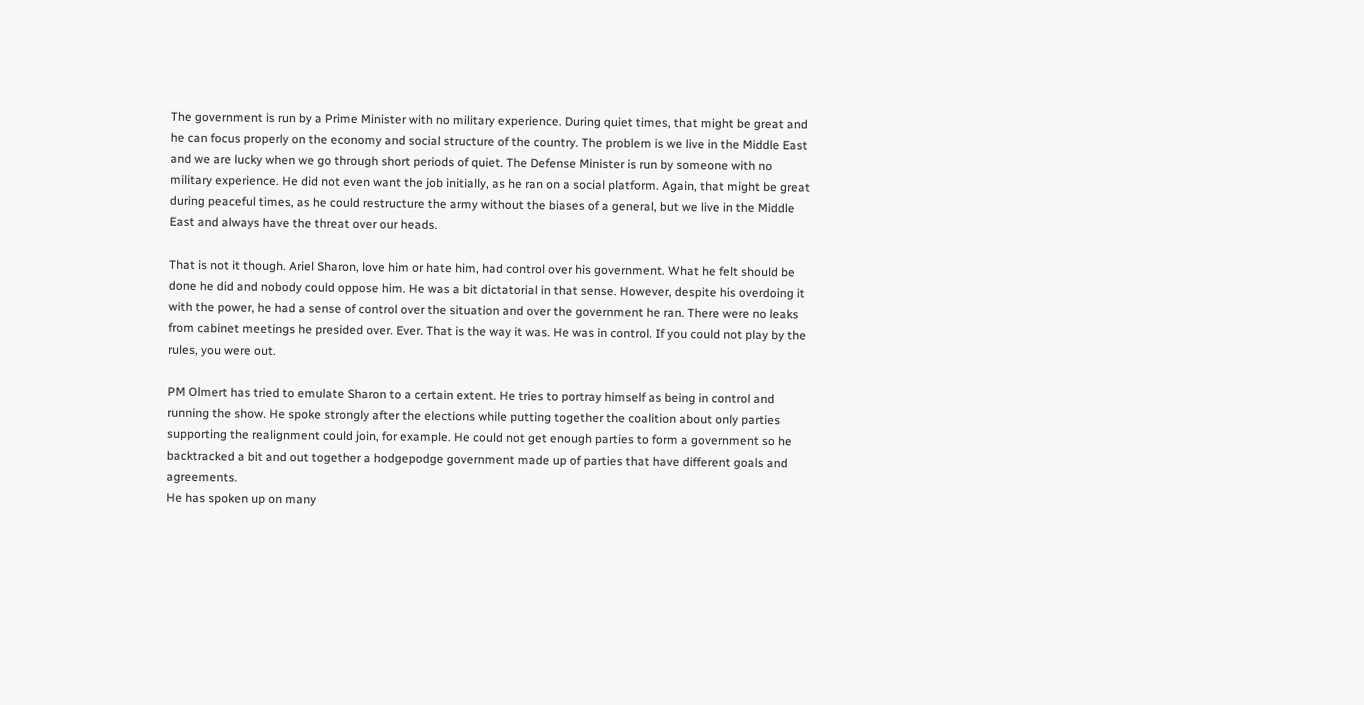The government is run by a Prime Minister with no military experience. During quiet times, that might be great and he can focus properly on the economy and social structure of the country. The problem is we live in the Middle East and we are lucky when we go through short periods of quiet. The Defense Minister is run by someone with no military experience. He did not even want the job initially, as he ran on a social platform. Again, that might be great during peaceful times, as he could restructure the army without the biases of a general, but we live in the Middle East and always have the threat over our heads.

That is not it though. Ariel Sharon, love him or hate him, had control over his government. What he felt should be done he did and nobody could oppose him. He was a bit dictatorial in that sense. However, despite his overdoing it with the power, he had a sense of control over the situation and over the government he ran. There were no leaks from cabinet meetings he presided over. Ever. That is the way it was. He was in control. If you could not play by the rules, you were out.

PM Olmert has tried to emulate Sharon to a certain extent. He tries to portray himself as being in control and running the show. He spoke strongly after the elections while putting together the coalition about only parties supporting the realignment could join, for example. He could not get enough parties to form a government so he backtracked a bit and out together a hodgepodge government made up of parties that have different goals and agreements.
He has spoken up on many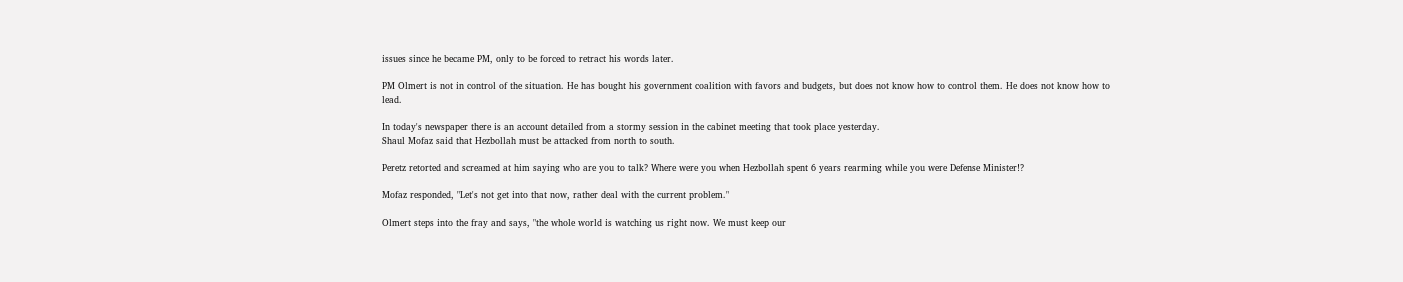issues since he became PM, only to be forced to retract his words later.

PM Olmert is not in control of the situation. He has bought his government coalition with favors and budgets, but does not know how to control them. He does not know how to lead.

In today's newspaper there is an account detailed from a stormy session in the cabinet meeting that took place yesterday.
Shaul Mofaz said that Hezbollah must be attacked from north to south.

Peretz retorted and screamed at him saying who are you to talk? Where were you when Hezbollah spent 6 years rearming while you were Defense Minister!?

Mofaz responded, "Let's not get into that now, rather deal with the current problem."

Olmert steps into the fray and says, "the whole world is watching us right now. We must keep our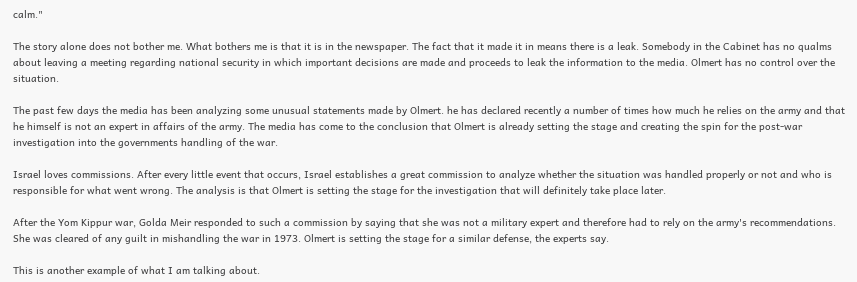calm."

The story alone does not bother me. What bothers me is that it is in the newspaper. The fact that it made it in means there is a leak. Somebody in the Cabinet has no qualms about leaving a meeting regarding national security in which important decisions are made and proceeds to leak the information to the media. Olmert has no control over the situation.

The past few days the media has been analyzing some unusual statements made by Olmert. he has declared recently a number of times how much he relies on the army and that he himself is not an expert in affairs of the army. The media has come to the conclusion that Olmert is already setting the stage and creating the spin for the post-war investigation into the governments handling of the war.

Israel loves commissions. After every little event that occurs, Israel establishes a great commission to analyze whether the situation was handled properly or not and who is responsible for what went wrong. The analysis is that Olmert is setting the stage for the investigation that will definitely take place later.

After the Yom Kippur war, Golda Meir responded to such a commission by saying that she was not a military expert and therefore had to rely on the army's recommendations. She was cleared of any guilt in mishandling the war in 1973. Olmert is setting the stage for a similar defense, the experts say.

This is another example of what I am talking about.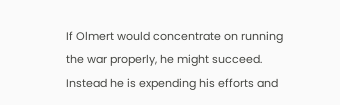If Olmert would concentrate on running the war properly, he might succeed. Instead he is expending his efforts and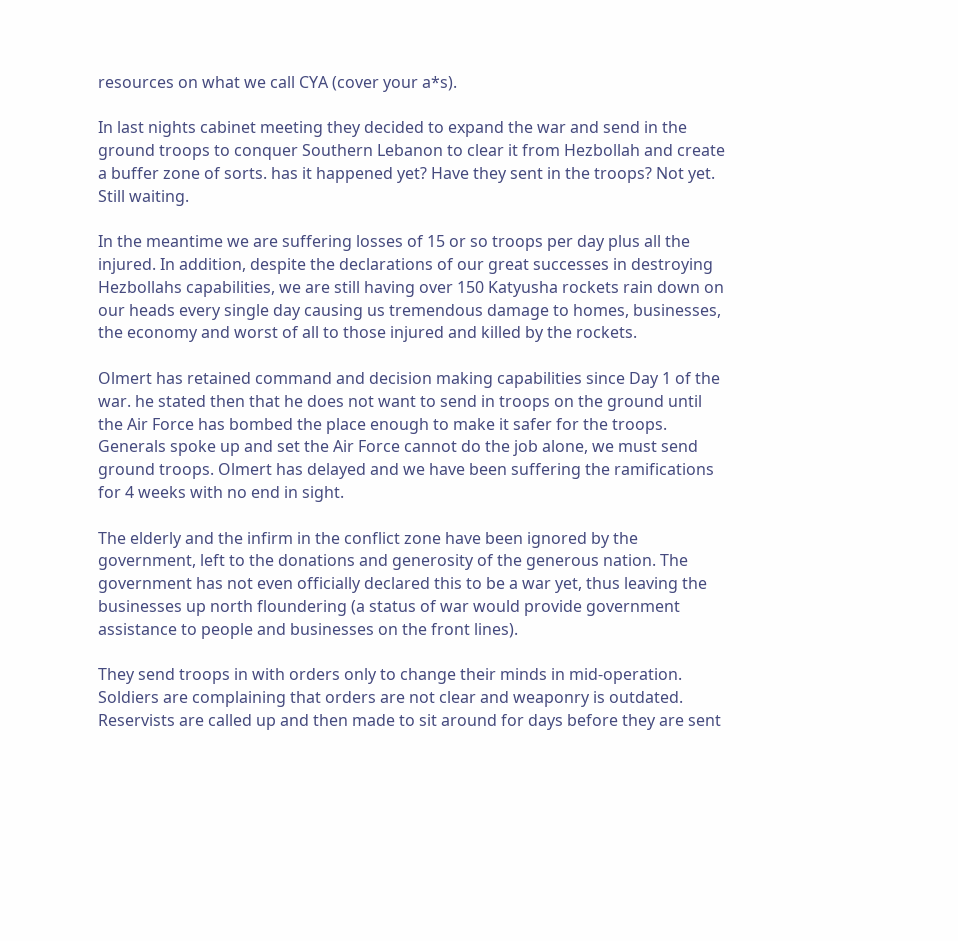resources on what we call CYA (cover your a*s).

In last nights cabinet meeting they decided to expand the war and send in the ground troops to conquer Southern Lebanon to clear it from Hezbollah and create a buffer zone of sorts. has it happened yet? Have they sent in the troops? Not yet. Still waiting.

In the meantime we are suffering losses of 15 or so troops per day plus all the injured. In addition, despite the declarations of our great successes in destroying Hezbollahs capabilities, we are still having over 150 Katyusha rockets rain down on our heads every single day causing us tremendous damage to homes, businesses, the economy and worst of all to those injured and killed by the rockets.

Olmert has retained command and decision making capabilities since Day 1 of the war. he stated then that he does not want to send in troops on the ground until the Air Force has bombed the place enough to make it safer for the troops. Generals spoke up and set the Air Force cannot do the job alone, we must send ground troops. Olmert has delayed and we have been suffering the ramifications for 4 weeks with no end in sight.

The elderly and the infirm in the conflict zone have been ignored by the government, left to the donations and generosity of the generous nation. The government has not even officially declared this to be a war yet, thus leaving the businesses up north floundering (a status of war would provide government assistance to people and businesses on the front lines).

They send troops in with orders only to change their minds in mid-operation. Soldiers are complaining that orders are not clear and weaponry is outdated. Reservists are called up and then made to sit around for days before they are sent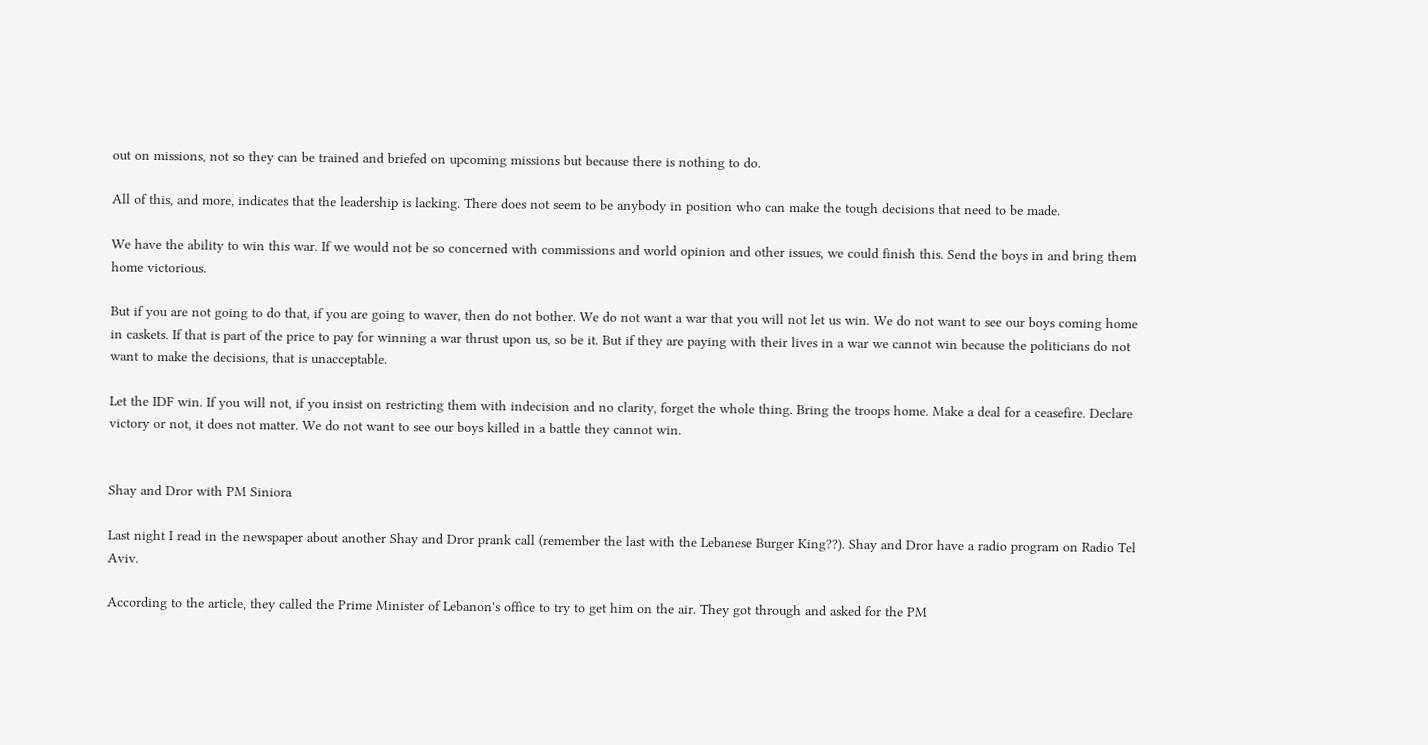out on missions, not so they can be trained and briefed on upcoming missions but because there is nothing to do.

All of this, and more, indicates that the leadership is lacking. There does not seem to be anybody in position who can make the tough decisions that need to be made.

We have the ability to win this war. If we would not be so concerned with commissions and world opinion and other issues, we could finish this. Send the boys in and bring them home victorious.

But if you are not going to do that, if you are going to waver, then do not bother. We do not want a war that you will not let us win. We do not want to see our boys coming home in caskets. If that is part of the price to pay for winning a war thrust upon us, so be it. But if they are paying with their lives in a war we cannot win because the politicians do not want to make the decisions, that is unacceptable.

Let the IDF win. If you will not, if you insist on restricting them with indecision and no clarity, forget the whole thing. Bring the troops home. Make a deal for a ceasefire. Declare victory or not, it does not matter. We do not want to see our boys killed in a battle they cannot win.


Shay and Dror with PM Siniora

Last night I read in the newspaper about another Shay and Dror prank call (remember the last with the Lebanese Burger King??). Shay and Dror have a radio program on Radio Tel Aviv.

According to the article, they called the Prime Minister of Lebanon's office to try to get him on the air. They got through and asked for the PM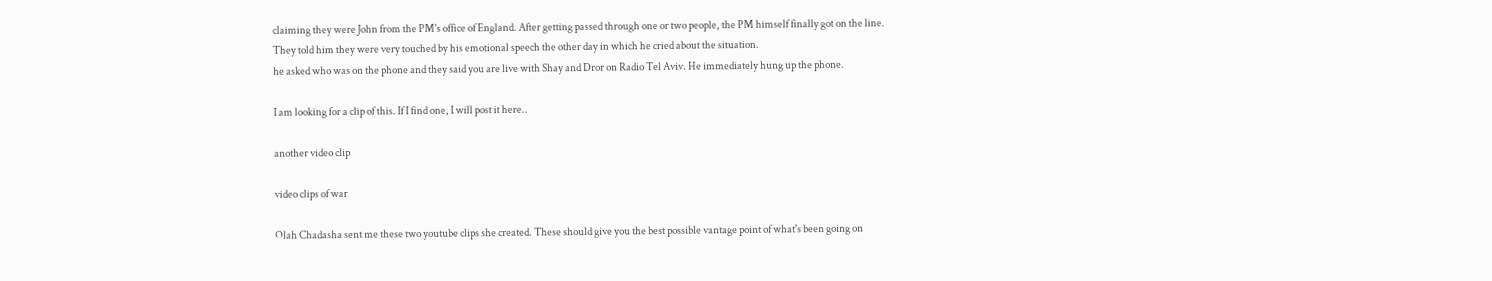claiming they were John from the PM's office of England. After getting passed through one or two people, the PM himself finally got on the line. They told him they were very touched by his emotional speech the other day in which he cried about the situation.
he asked who was on the phone and they said you are live with Shay and Dror on Radio Tel Aviv. He immediately hung up the phone.

I am looking for a clip of this. If I find one, I will post it here..

another video clip

video clips of war

Olah Chadasha sent me these two youtube clips she created. These should give you the best possible vantage point of what's been going on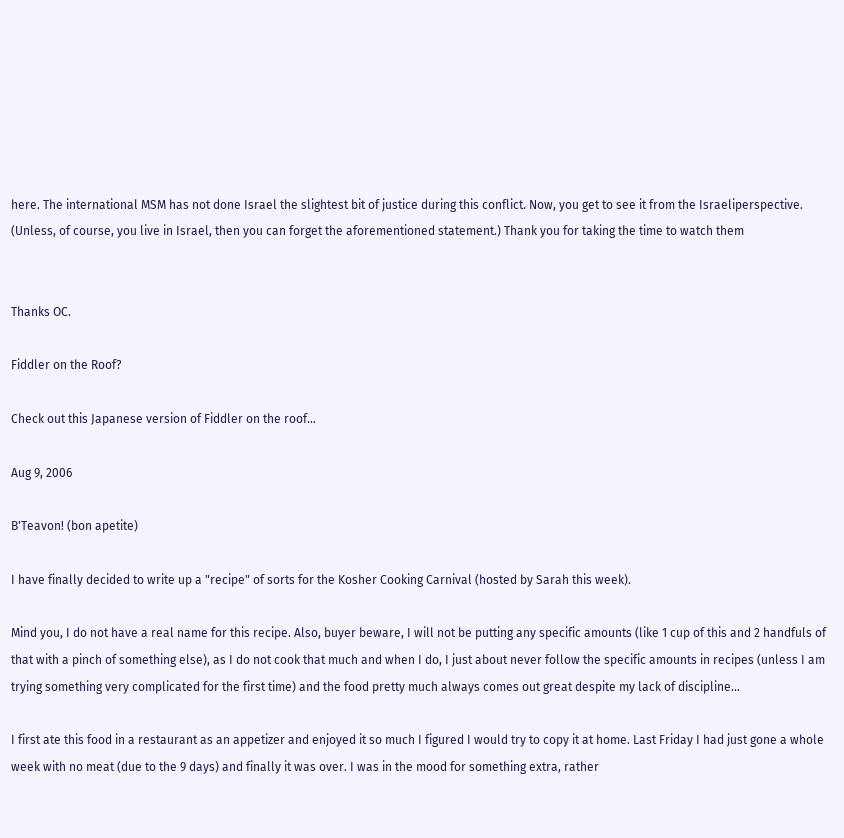here. The international MSM has not done Israel the slightest bit of justice during this conflict. Now, you get to see it from the Israeliperspective. (Unless, of course, you live in Israel, then you can forget the aforementioned statement.) Thank you for taking the time to watch them


Thanks OC.

Fiddler on the Roof?

Check out this Japanese version of Fiddler on the roof...

Aug 9, 2006

B'Teavon! (bon apetite)

I have finally decided to write up a "recipe" of sorts for the Kosher Cooking Carnival (hosted by Sarah this week).

Mind you, I do not have a real name for this recipe. Also, buyer beware, I will not be putting any specific amounts (like 1 cup of this and 2 handfuls of that with a pinch of something else), as I do not cook that much and when I do, I just about never follow the specific amounts in recipes (unless I am trying something very complicated for the first time) and the food pretty much always comes out great despite my lack of discipline...

I first ate this food in a restaurant as an appetizer and enjoyed it so much I figured I would try to copy it at home. Last Friday I had just gone a whole week with no meat (due to the 9 days) and finally it was over. I was in the mood for something extra, rather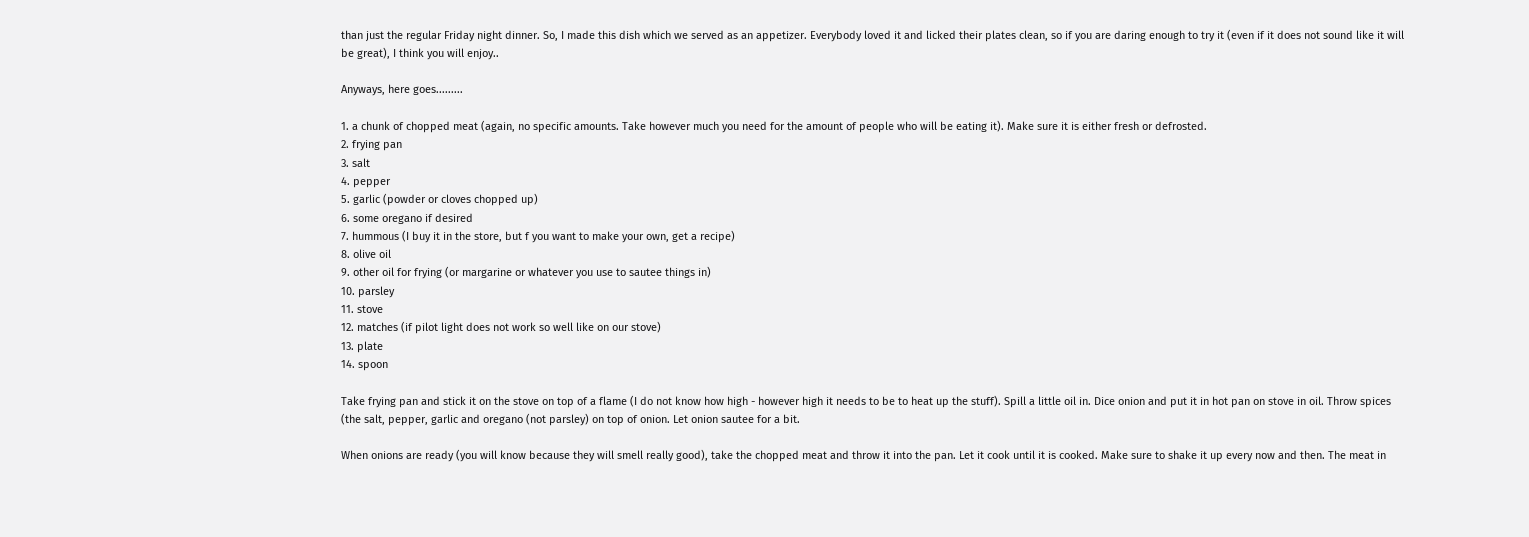than just the regular Friday night dinner. So, I made this dish which we served as an appetizer. Everybody loved it and licked their plates clean, so if you are daring enough to try it (even if it does not sound like it will be great), I think you will enjoy..

Anyways, here goes.........

1. a chunk of chopped meat (again, no specific amounts. Take however much you need for the amount of people who will be eating it). Make sure it is either fresh or defrosted.
2. frying pan
3. salt
4. pepper
5. garlic (powder or cloves chopped up)
6. some oregano if desired
7. hummous (I buy it in the store, but f you want to make your own, get a recipe)
8. olive oil
9. other oil for frying (or margarine or whatever you use to sautee things in)
10. parsley
11. stove
12. matches (if pilot light does not work so well like on our stove)
13. plate
14. spoon

Take frying pan and stick it on the stove on top of a flame (I do not know how high - however high it needs to be to heat up the stuff). Spill a little oil in. Dice onion and put it in hot pan on stove in oil. Throw spices (the salt, pepper, garlic and oregano (not parsley) on top of onion. Let onion sautee for a bit.

When onions are ready (you will know because they will smell really good), take the chopped meat and throw it into the pan. Let it cook until it is cooked. Make sure to shake it up every now and then. The meat in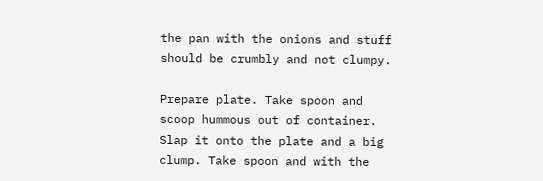the pan with the onions and stuff should be crumbly and not clumpy.

Prepare plate. Take spoon and scoop hummous out of container. Slap it onto the plate and a big clump. Take spoon and with the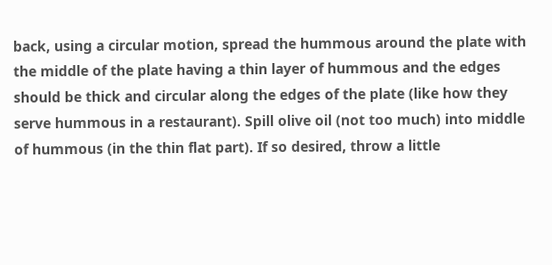back, using a circular motion, spread the hummous around the plate with the middle of the plate having a thin layer of hummous and the edges should be thick and circular along the edges of the plate (like how they serve hummous in a restaurant). Spill olive oil (not too much) into middle of hummous (in the thin flat part). If so desired, throw a little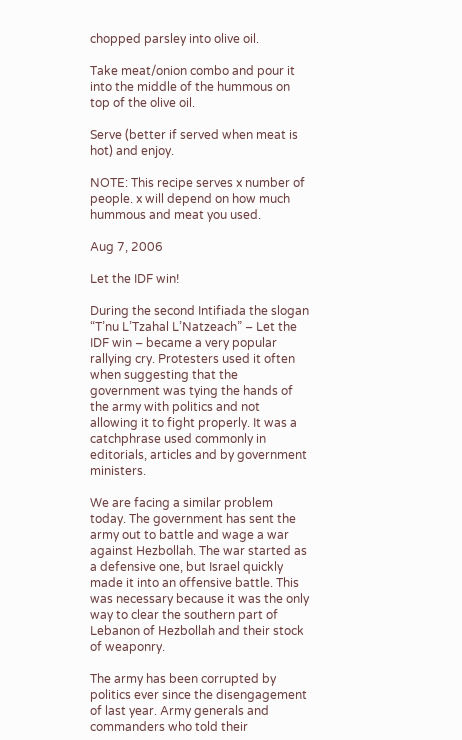chopped parsley into olive oil.

Take meat/onion combo and pour it into the middle of the hummous on top of the olive oil.

Serve (better if served when meat is hot) and enjoy.

NOTE: This recipe serves x number of people. x will depend on how much hummous and meat you used.

Aug 7, 2006

Let the IDF win!

During the second Intifiada the slogan “T’nu L’Tzahal L’Natzeach” – Let the IDF win – became a very popular rallying cry. Protesters used it often when suggesting that the government was tying the hands of the army with politics and not allowing it to fight properly. It was a catchphrase used commonly in editorials, articles and by government ministers.

We are facing a similar problem today. The government has sent the army out to battle and wage a war against Hezbollah. The war started as a defensive one, but Israel quickly made it into an offensive battle. This was necessary because it was the only way to clear the southern part of Lebanon of Hezbollah and their stock of weaponry.

The army has been corrupted by politics ever since the disengagement of last year. Army generals and commanders who told their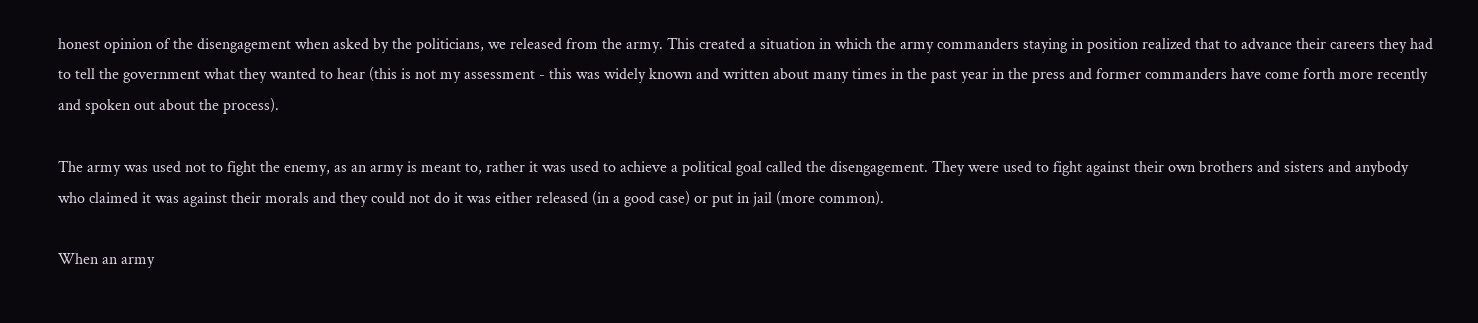honest opinion of the disengagement when asked by the politicians, we released from the army. This created a situation in which the army commanders staying in position realized that to advance their careers they had to tell the government what they wanted to hear (this is not my assessment - this was widely known and written about many times in the past year in the press and former commanders have come forth more recently and spoken out about the process).

The army was used not to fight the enemy, as an army is meant to, rather it was used to achieve a political goal called the disengagement. They were used to fight against their own brothers and sisters and anybody who claimed it was against their morals and they could not do it was either released (in a good case) or put in jail (more common).

When an army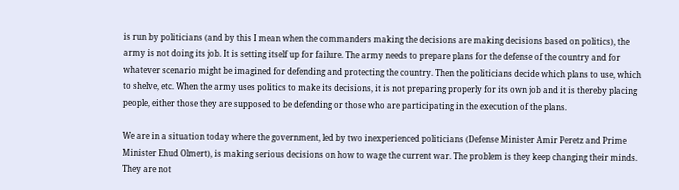is run by politicians (and by this I mean when the commanders making the decisions are making decisions based on politics), the army is not doing its job. It is setting itself up for failure. The army needs to prepare plans for the defense of the country and for whatever scenario might be imagined for defending and protecting the country. Then the politicians decide which plans to use, which to shelve, etc. When the army uses politics to make its decisions, it is not preparing properly for its own job and it is thereby placing people, either those they are supposed to be defending or those who are participating in the execution of the plans.

We are in a situation today where the government, led by two inexperienced politicians (Defense Minister Amir Peretz and Prime Minister Ehud Olmert), is making serious decisions on how to wage the current war. The problem is they keep changing their minds. They are not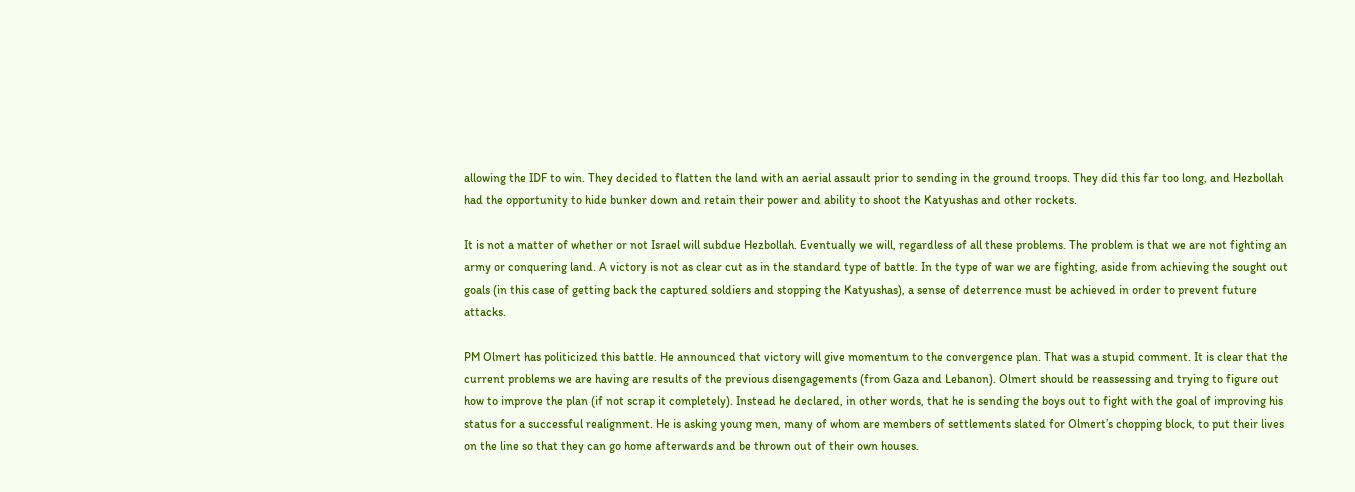allowing the IDF to win. They decided to flatten the land with an aerial assault prior to sending in the ground troops. They did this far too long, and Hezbollah had the opportunity to hide bunker down and retain their power and ability to shoot the Katyushas and other rockets.

It is not a matter of whether or not Israel will subdue Hezbollah. Eventually we will, regardless of all these problems. The problem is that we are not fighting an army or conquering land. A victory is not as clear cut as in the standard type of battle. In the type of war we are fighting, aside from achieving the sought out goals (in this case of getting back the captured soldiers and stopping the Katyushas), a sense of deterrence must be achieved in order to prevent future attacks.

PM Olmert has politicized this battle. He announced that victory will give momentum to the convergence plan. That was a stupid comment. It is clear that the current problems we are having are results of the previous disengagements (from Gaza and Lebanon). Olmert should be reassessing and trying to figure out how to improve the plan (if not scrap it completely). Instead he declared, in other words, that he is sending the boys out to fight with the goal of improving his status for a successful realignment. He is asking young men, many of whom are members of settlements slated for Olmert’s chopping block, to put their lives on the line so that they can go home afterwards and be thrown out of their own houses.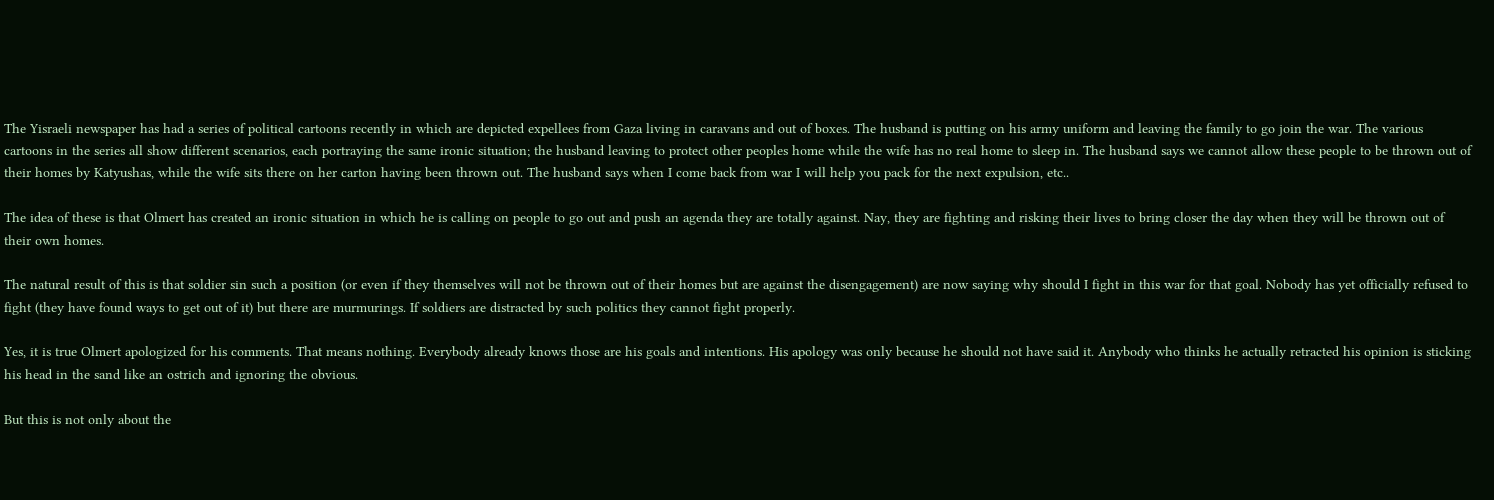The Yisraeli newspaper has had a series of political cartoons recently in which are depicted expellees from Gaza living in caravans and out of boxes. The husband is putting on his army uniform and leaving the family to go join the war. The various cartoons in the series all show different scenarios, each portraying the same ironic situation; the husband leaving to protect other peoples home while the wife has no real home to sleep in. The husband says we cannot allow these people to be thrown out of their homes by Katyushas, while the wife sits there on her carton having been thrown out. The husband says when I come back from war I will help you pack for the next expulsion, etc..

The idea of these is that Olmert has created an ironic situation in which he is calling on people to go out and push an agenda they are totally against. Nay, they are fighting and risking their lives to bring closer the day when they will be thrown out of their own homes.

The natural result of this is that soldier sin such a position (or even if they themselves will not be thrown out of their homes but are against the disengagement) are now saying why should I fight in this war for that goal. Nobody has yet officially refused to fight (they have found ways to get out of it) but there are murmurings. If soldiers are distracted by such politics they cannot fight properly.

Yes, it is true Olmert apologized for his comments. That means nothing. Everybody already knows those are his goals and intentions. His apology was only because he should not have said it. Anybody who thinks he actually retracted his opinion is sticking his head in the sand like an ostrich and ignoring the obvious.

But this is not only about the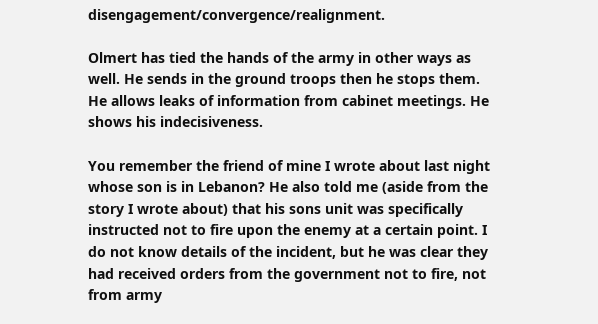disengagement/convergence/realignment.

Olmert has tied the hands of the army in other ways as well. He sends in the ground troops then he stops them. He allows leaks of information from cabinet meetings. He shows his indecisiveness.

You remember the friend of mine I wrote about last night whose son is in Lebanon? He also told me (aside from the story I wrote about) that his sons unit was specifically instructed not to fire upon the enemy at a certain point. I do not know details of the incident, but he was clear they had received orders from the government not to fire, not from army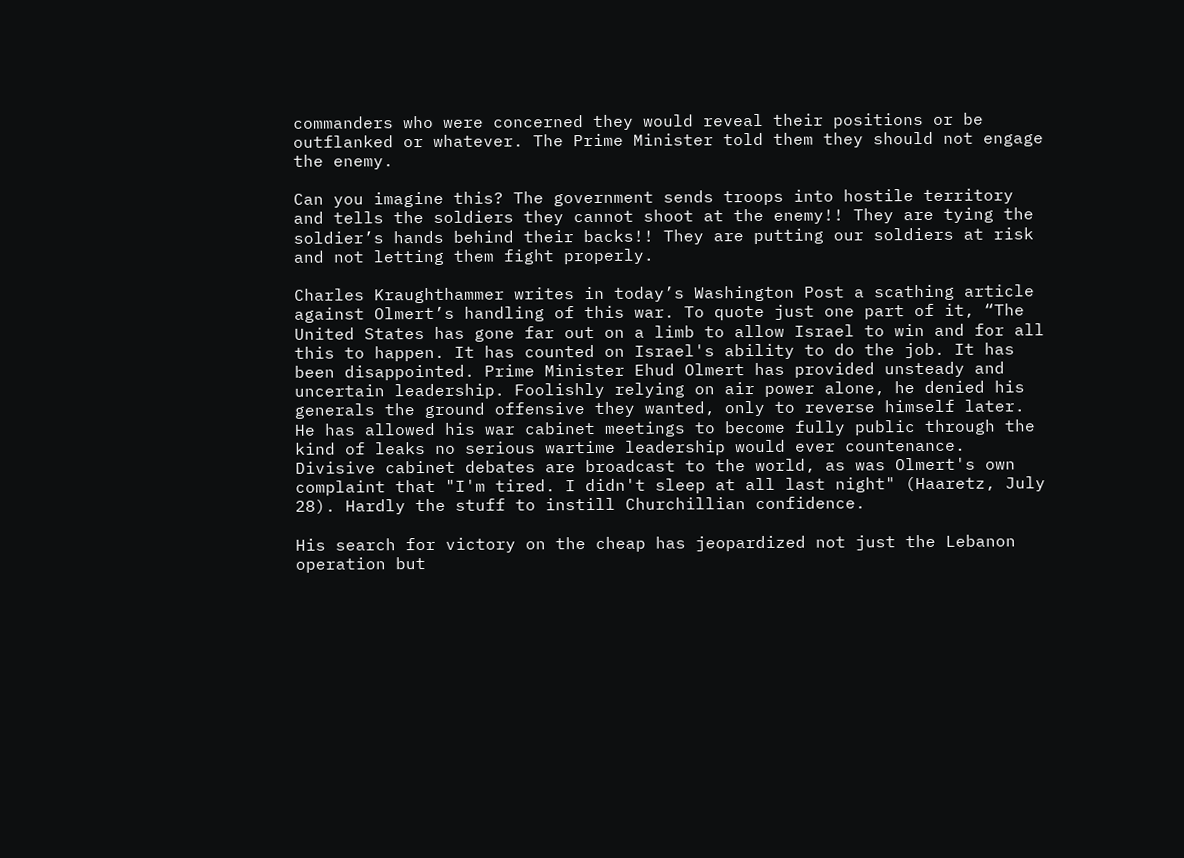commanders who were concerned they would reveal their positions or be outflanked or whatever. The Prime Minister told them they should not engage the enemy.

Can you imagine this? The government sends troops into hostile territory and tells the soldiers they cannot shoot at the enemy!! They are tying the soldier’s hands behind their backs!! They are putting our soldiers at risk and not letting them fight properly.

Charles Kraughthammer writes in today’s Washington Post a scathing article against Olmert’s handling of this war. To quote just one part of it, “The United States has gone far out on a limb to allow Israel to win and for all this to happen. It has counted on Israel's ability to do the job. It has been disappointed. Prime Minister Ehud Olmert has provided unsteady and uncertain leadership. Foolishly relying on air power alone, he denied his generals the ground offensive they wanted, only to reverse himself later. He has allowed his war cabinet meetings to become fully public through the kind of leaks no serious wartime leadership would ever countenance. Divisive cabinet debates are broadcast to the world, as was Olmert's own complaint that "I'm tired. I didn't sleep at all last night" (Haaretz, July 28). Hardly the stuff to instill Churchillian confidence.

His search for victory on the cheap has jeopardized not just the Lebanon operation but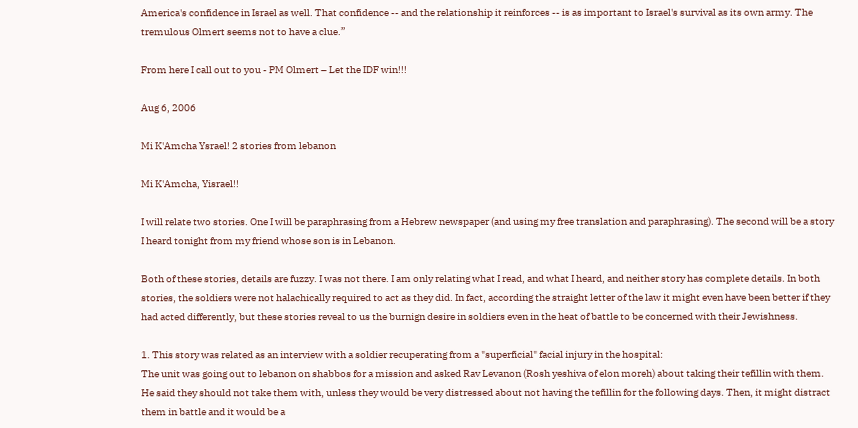America's confidence in Israel as well. That confidence -- and the relationship it reinforces -- is as important to Israel's survival as its own army. The tremulous Olmert seems not to have a clue.”

From here I call out to you - PM Olmert – Let the IDF win!!!

Aug 6, 2006

Mi K'Amcha Ysrael! 2 stories from lebanon

Mi K'Amcha, Yisrael!!

I will relate two stories. One I will be paraphrasing from a Hebrew newspaper (and using my free translation and paraphrasing). The second will be a story I heard tonight from my friend whose son is in Lebanon.

Both of these stories, details are fuzzy. I was not there. I am only relating what I read, and what I heard, and neither story has complete details. In both stories, the soldiers were not halachically required to act as they did. In fact, according the straight letter of the law it might even have been better if they had acted differently, but these stories reveal to us the burnign desire in soldiers even in the heat of battle to be concerned with their Jewishness.

1. This story was related as an interview with a soldier recuperating from a "superficial" facial injury in the hospital:
The unit was going out to lebanon on shabbos for a mission and asked Rav Levanon (Rosh yeshiva of elon moreh) about taking their tefillin with them. He said they should not take them with, unless they would be very distressed about not having the tefillin for the following days. Then, it might distract them in battle and it would be a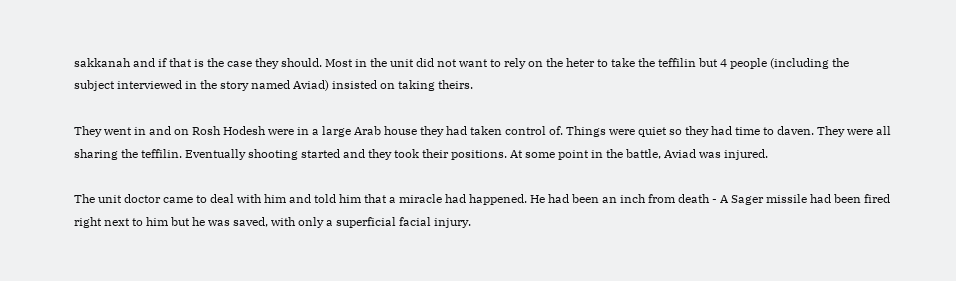sakkanah and if that is the case they should. Most in the unit did not want to rely on the heter to take the teffilin but 4 people (including the subject interviewed in the story named Aviad) insisted on taking theirs.

They went in and on Rosh Hodesh were in a large Arab house they had taken control of. Things were quiet so they had time to daven. They were all sharing the teffilin. Eventually shooting started and they took their positions. At some point in the battle, Aviad was injured.

The unit doctor came to deal with him and told him that a miracle had happened. He had been an inch from death - A Sager missile had been fired right next to him but he was saved, with only a superficial facial injury.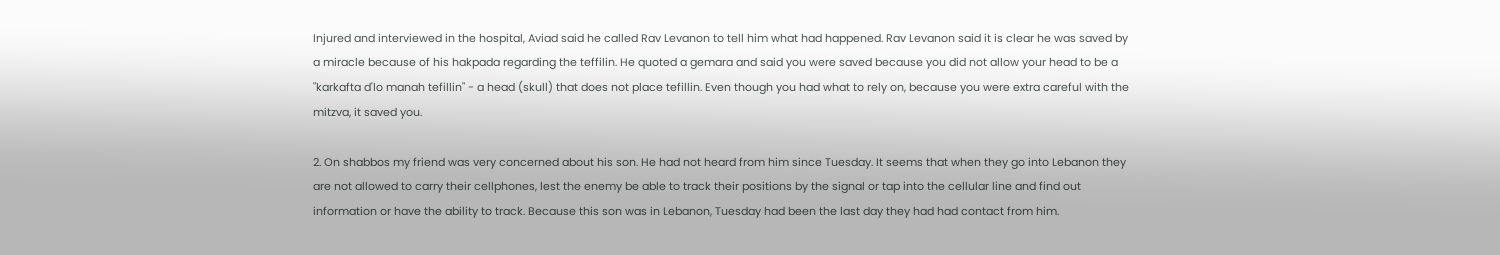Injured and interviewed in the hospital, Aviad said he called Rav Levanon to tell him what had happened. Rav Levanon said it is clear he was saved by a miracle because of his hakpada regarding the teffilin. He quoted a gemara and said you were saved because you did not allow your head to be a "karkafta d'lo manah tefillin" - a head (skull) that does not place tefillin. Even though you had what to rely on, because you were extra careful with the mitzva, it saved you.

2. On shabbos my friend was very concerned about his son. He had not heard from him since Tuesday. It seems that when they go into Lebanon they are not allowed to carry their cellphones, lest the enemy be able to track their positions by the signal or tap into the cellular line and find out information or have the ability to track. Because this son was in Lebanon, Tuesday had been the last day they had had contact from him.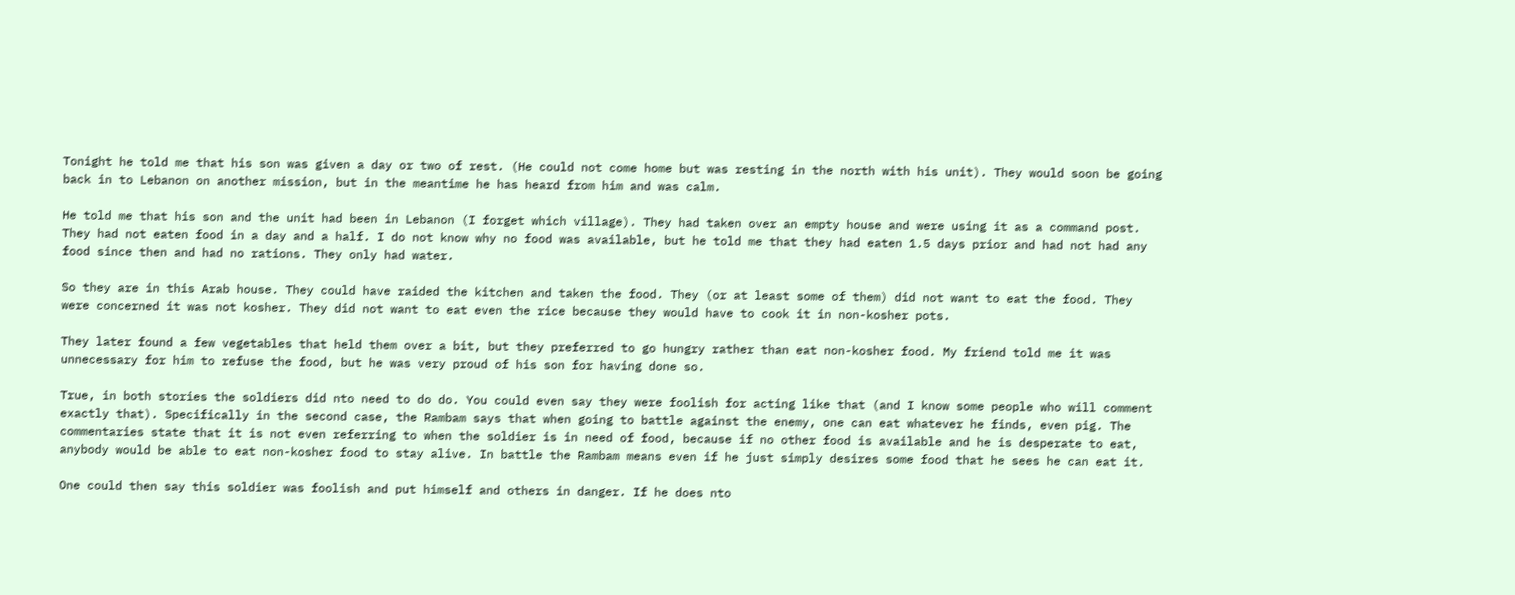Tonight he told me that his son was given a day or two of rest. (He could not come home but was resting in the north with his unit). They would soon be going back in to Lebanon on another mission, but in the meantime he has heard from him and was calm.

He told me that his son and the unit had been in Lebanon (I forget which village). They had taken over an empty house and were using it as a command post. They had not eaten food in a day and a half. I do not know why no food was available, but he told me that they had eaten 1.5 days prior and had not had any food since then and had no rations. They only had water.

So they are in this Arab house. They could have raided the kitchen and taken the food. They (or at least some of them) did not want to eat the food. They were concerned it was not kosher. They did not want to eat even the rice because they would have to cook it in non-kosher pots.

They later found a few vegetables that held them over a bit, but they preferred to go hungry rather than eat non-kosher food. My friend told me it was unnecessary for him to refuse the food, but he was very proud of his son for having done so.

True, in both stories the soldiers did nto need to do do. You could even say they were foolish for acting like that (and I know some people who will comment exactly that). Specifically in the second case, the Rambam says that when going to battle against the enemy, one can eat whatever he finds, even pig. The commentaries state that it is not even referring to when the soldier is in need of food, because if no other food is available and he is desperate to eat, anybody would be able to eat non-kosher food to stay alive. In battle the Rambam means even if he just simply desires some food that he sees he can eat it.

One could then say this soldier was foolish and put himself and others in danger. If he does nto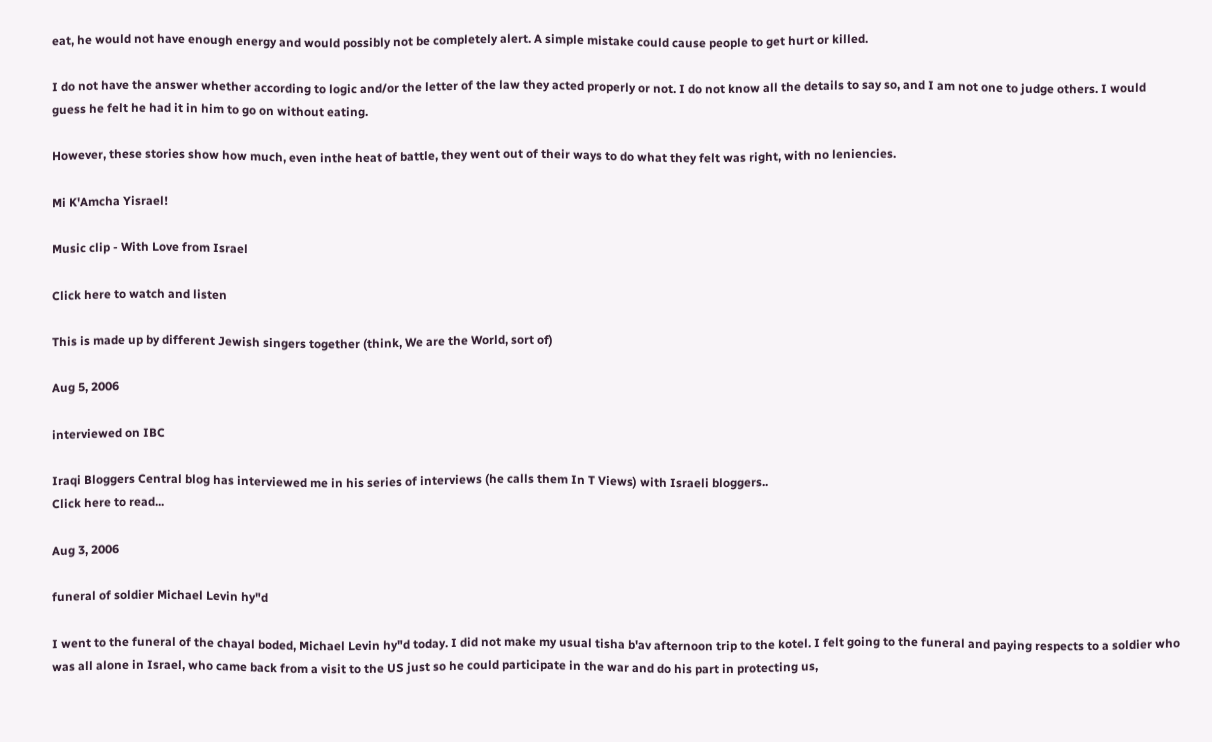eat, he would not have enough energy and would possibly not be completely alert. A simple mistake could cause people to get hurt or killed.

I do not have the answer whether according to logic and/or the letter of the law they acted properly or not. I do not know all the details to say so, and I am not one to judge others. I would guess he felt he had it in him to go on without eating.

However, these stories show how much, even inthe heat of battle, they went out of their ways to do what they felt was right, with no leniencies.

Mi K'Amcha Yisrael!

Music clip - With Love from Israel

Click here to watch and listen

This is made up by different Jewish singers together (think, We are the World, sort of)

Aug 5, 2006

interviewed on IBC

Iraqi Bloggers Central blog has interviewed me in his series of interviews (he calls them In T Views) with Israeli bloggers..
Click here to read...

Aug 3, 2006

funeral of soldier Michael Levin hy"d

I went to the funeral of the chayal boded, Michael Levin hy"d today. I did not make my usual tisha b'av afternoon trip to the kotel. I felt going to the funeral and paying respects to a soldier who was all alone in Israel, who came back from a visit to the US just so he could participate in the war and do his part in protecting us,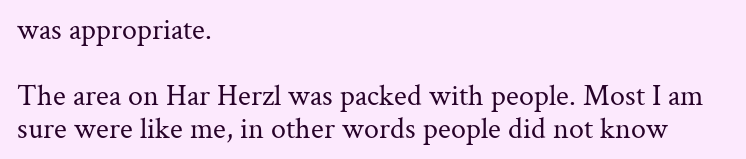was appropriate.

The area on Har Herzl was packed with people. Most I am sure were like me, in other words people did not know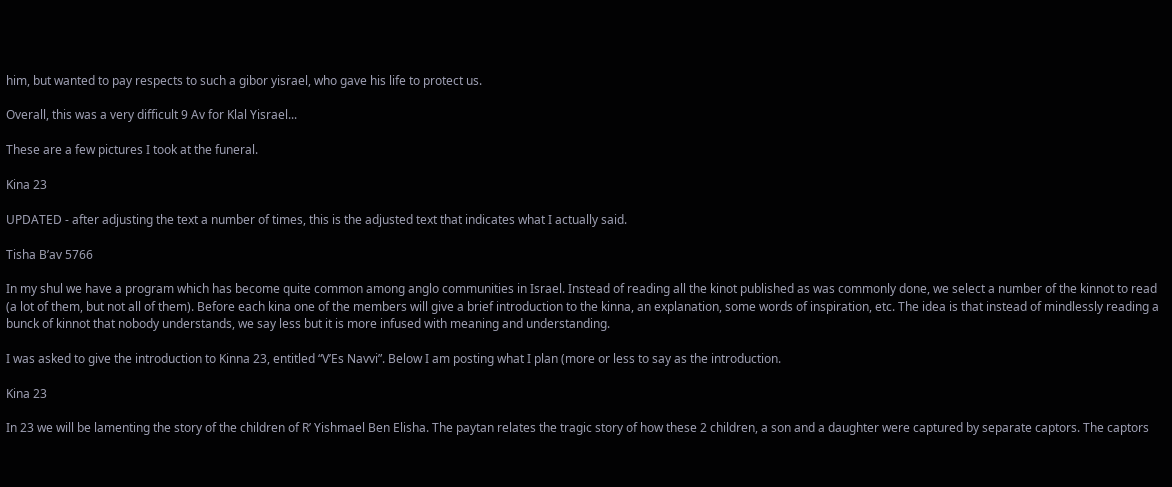him, but wanted to pay respects to such a gibor yisrael, who gave his life to protect us.

Overall, this was a very difficult 9 Av for Klal Yisrael...

These are a few pictures I took at the funeral.

Kina 23

UPDATED - after adjusting the text a number of times, this is the adjusted text that indicates what I actually said.

Tisha B’av 5766

In my shul we have a program which has become quite common among anglo communities in Israel. Instead of reading all the kinot published as was commonly done, we select a number of the kinnot to read (a lot of them, but not all of them). Before each kina one of the members will give a brief introduction to the kinna, an explanation, some words of inspiration, etc. The idea is that instead of mindlessly reading a bunck of kinnot that nobody understands, we say less but it is more infused with meaning and understanding.

I was asked to give the introduction to Kinna 23, entitled “V’Es Navvi”. Below I am posting what I plan (more or less to say as the introduction.

Kina 23

In 23 we will be lamenting the story of the children of R’ Yishmael Ben Elisha. The paytan relates the tragic story of how these 2 children, a son and a daughter were captured by separate captors. The captors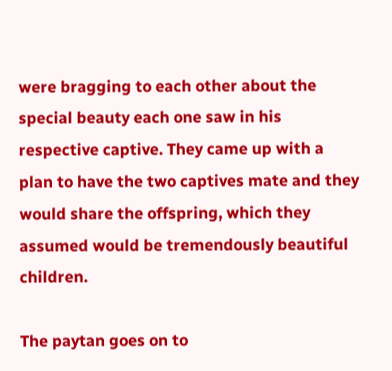were bragging to each other about the special beauty each one saw in his respective captive. They came up with a plan to have the two captives mate and they would share the offspring, which they assumed would be tremendously beautiful children.

The paytan goes on to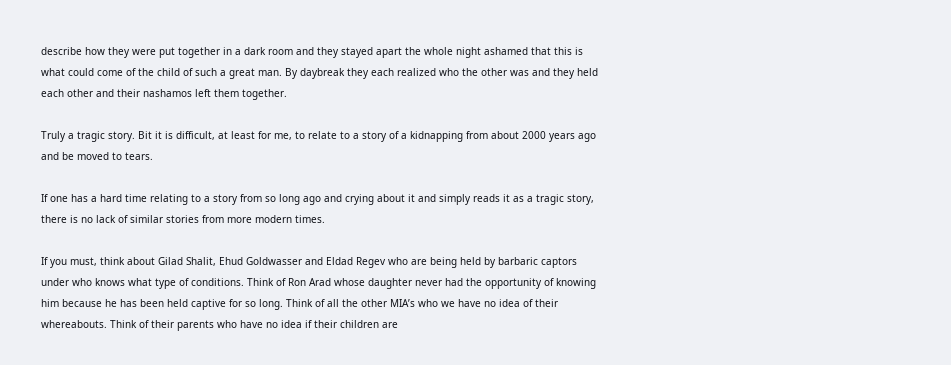describe how they were put together in a dark room and they stayed apart the whole night ashamed that this is what could come of the child of such a great man. By daybreak they each realized who the other was and they held each other and their nashamos left them together.

Truly a tragic story. Bit it is difficult, at least for me, to relate to a story of a kidnapping from about 2000 years ago and be moved to tears.

If one has a hard time relating to a story from so long ago and crying about it and simply reads it as a tragic story, there is no lack of similar stories from more modern times.

If you must, think about Gilad Shalit, Ehud Goldwasser and Eldad Regev who are being held by barbaric captors under who knows what type of conditions. Think of Ron Arad whose daughter never had the opportunity of knowing him because he has been held captive for so long. Think of all the other MIA’s who we have no idea of their whereabouts. Think of their parents who have no idea if their children are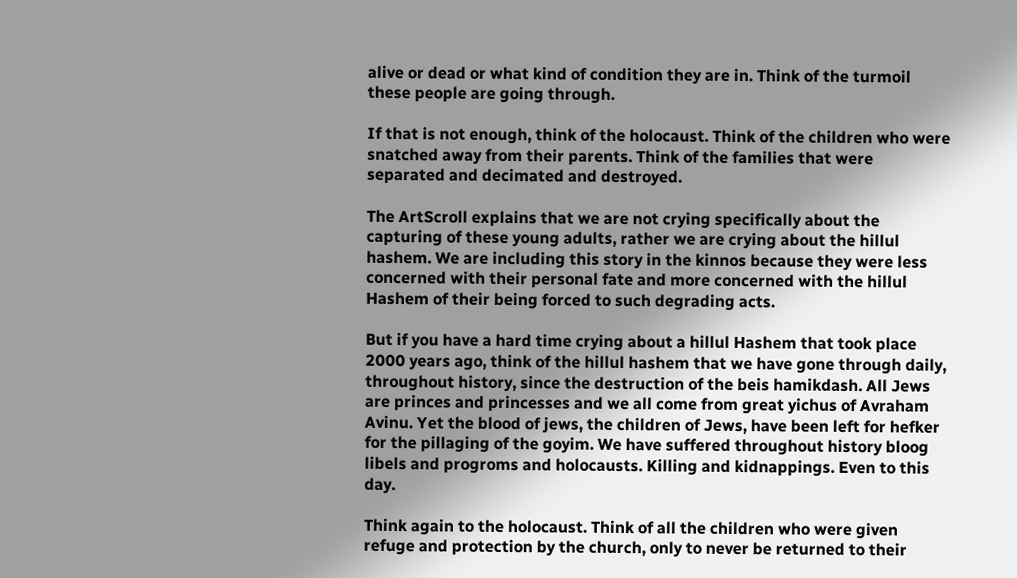alive or dead or what kind of condition they are in. Think of the turmoil these people are going through.

If that is not enough, think of the holocaust. Think of the children who were snatched away from their parents. Think of the families that were separated and decimated and destroyed.

The ArtScroll explains that we are not crying specifically about the capturing of these young adults, rather we are crying about the hillul hashem. We are including this story in the kinnos because they were less concerned with their personal fate and more concerned with the hillul Hashem of their being forced to such degrading acts.

But if you have a hard time crying about a hillul Hashem that took place 2000 years ago, think of the hillul hashem that we have gone through daily, throughout history, since the destruction of the beis hamikdash. All Jews are princes and princesses and we all come from great yichus of Avraham Avinu. Yet the blood of jews, the children of Jews, have been left for hefker for the pillaging of the goyim. We have suffered throughout history bloog libels and progroms and holocausts. Killing and kidnappings. Even to this day.

Think again to the holocaust. Think of all the children who were given refuge and protection by the church, only to never be returned to their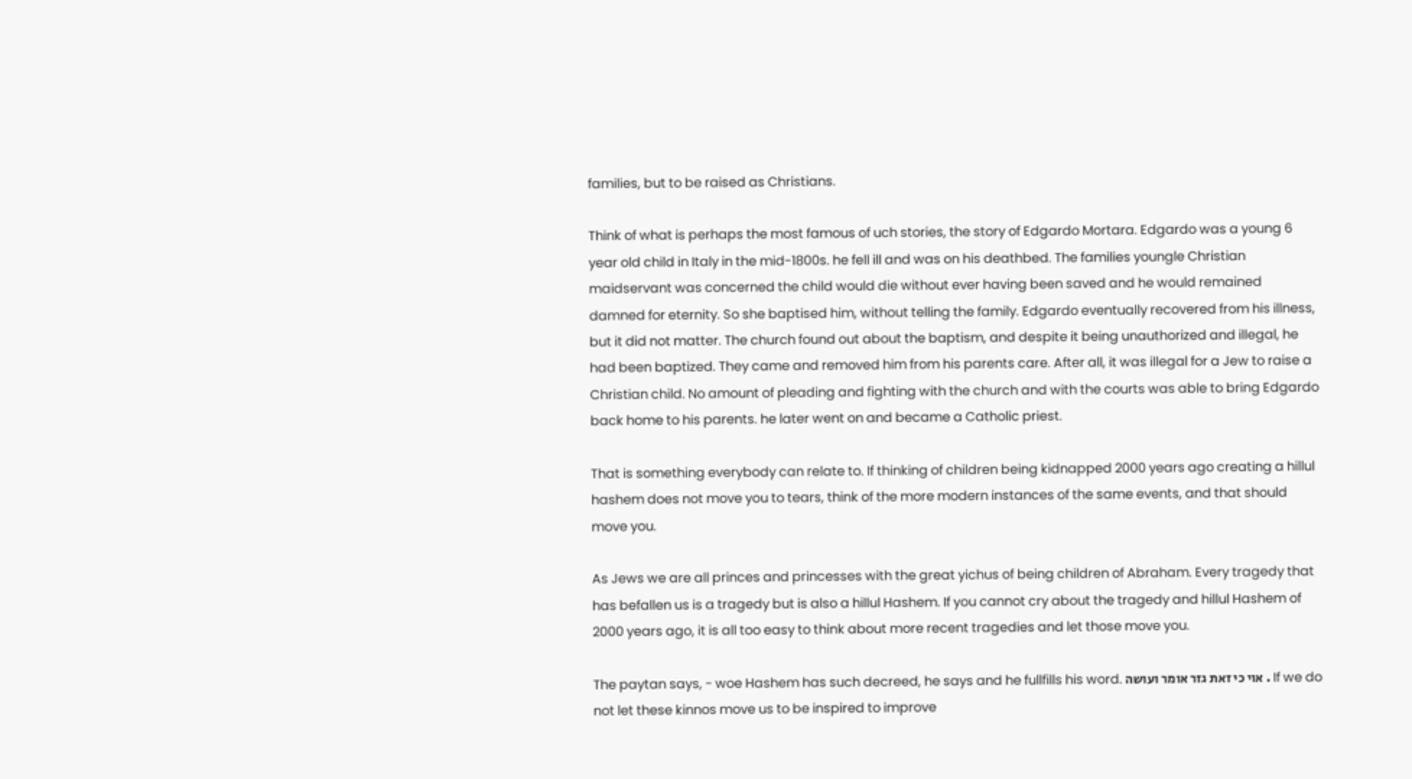families, but to be raised as Christians.

Think of what is perhaps the most famous of uch stories, the story of Edgardo Mortara. Edgardo was a young 6 year old child in Italy in the mid-1800s. he fell ill and was on his deathbed. The families youngle Christian maidservant was concerned the child would die without ever having been saved and he would remained damned for eternity. So she baptised him, without telling the family. Edgardo eventually recovered from his illness, but it did not matter. The church found out about the baptism, and despite it being unauthorized and illegal, he had been baptized. They came and removed him from his parents care. After all, it was illegal for a Jew to raise a Christian child. No amount of pleading and fighting with the church and with the courts was able to bring Edgardo back home to his parents. he later went on and became a Catholic priest.

That is something everybody can relate to. If thinking of children being kidnapped 2000 years ago creating a hillul hashem does not move you to tears, think of the more modern instances of the same events, and that should move you.

As Jews we are all princes and princesses with the great yichus of being children of Abraham. Every tragedy that has befallen us is a tragedy but is also a hillul Hashem. If you cannot cry about the tragedy and hillul Hashem of 2000 years ago, it is all too easy to think about more recent tragedies and let those move you.

The paytan says, - woe Hashem has such decreed, he says and he fullfills his word. אוי כי זאת גזר אומר ועושה . If we do not let these kinnos move us to be inspired to improve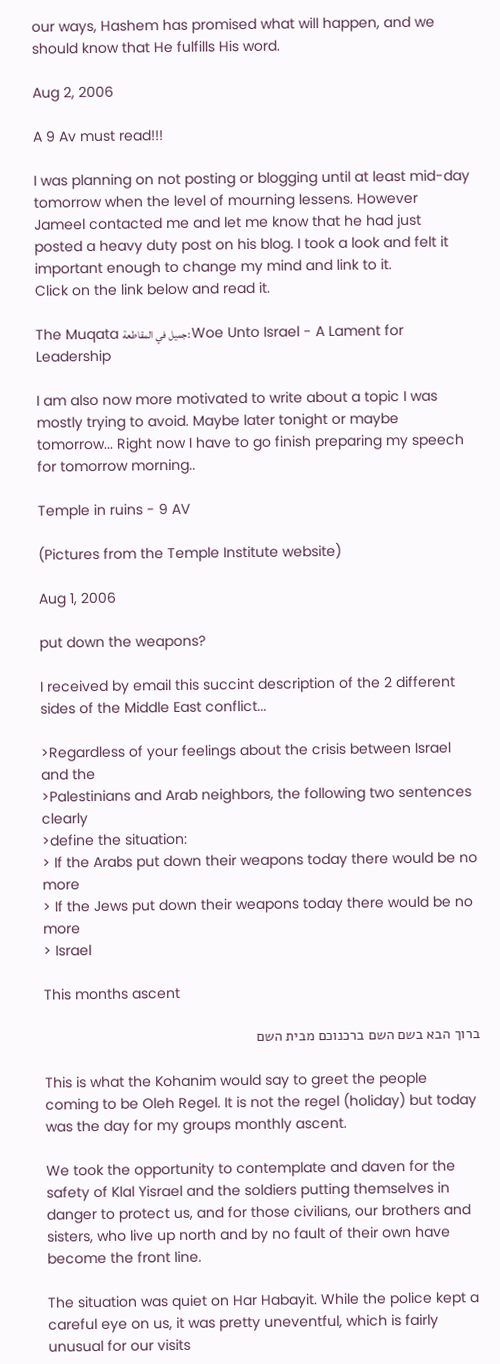our ways, Hashem has promised what will happen, and we should know that He fulfills His word.

Aug 2, 2006

A 9 Av must read!!!

I was planning on not posting or blogging until at least mid-day tomorrow when the level of mourning lessens. However Jameel contacted me and let me know that he had just posted a heavy duty post on his blog. I took a look and felt it important enough to change my mind and link to it.
Click on the link below and read it.

The Muqata جميل في المقاطعة: Woe Unto Israel - A Lament for Leadership

I am also now more motivated to write about a topic I was mostly trying to avoid. Maybe later tonight or maybe tomorrow... Right now I have to go finish preparing my speech for tomorrow morning..

Temple in ruins - 9 AV

(Pictures from the Temple Institute website)

Aug 1, 2006

put down the weapons?

I received by email this succint description of the 2 different sides of the Middle East conflict...

>Regardless of your feelings about the crisis between Israel and the
>Palestinians and Arab neighbors, the following two sentences clearly
>define the situation:
> If the Arabs put down their weapons today there would be no more
> If the Jews put down their weapons today there would be no more
> Israel

This months ascent

ברוך הבא בשם השם ברכנוכם מבית השם

This is what the Kohanim would say to greet the people coming to be Oleh Regel. It is not the regel (holiday) but today was the day for my groups monthly ascent.

We took the opportunity to contemplate and daven for the safety of Klal Yisrael and the soldiers putting themselves in danger to protect us, and for those civilians, our brothers and sisters, who live up north and by no fault of their own have become the front line.

The situation was quiet on Har Habayit. While the police kept a careful eye on us, it was pretty uneventful, which is fairly unusual for our visits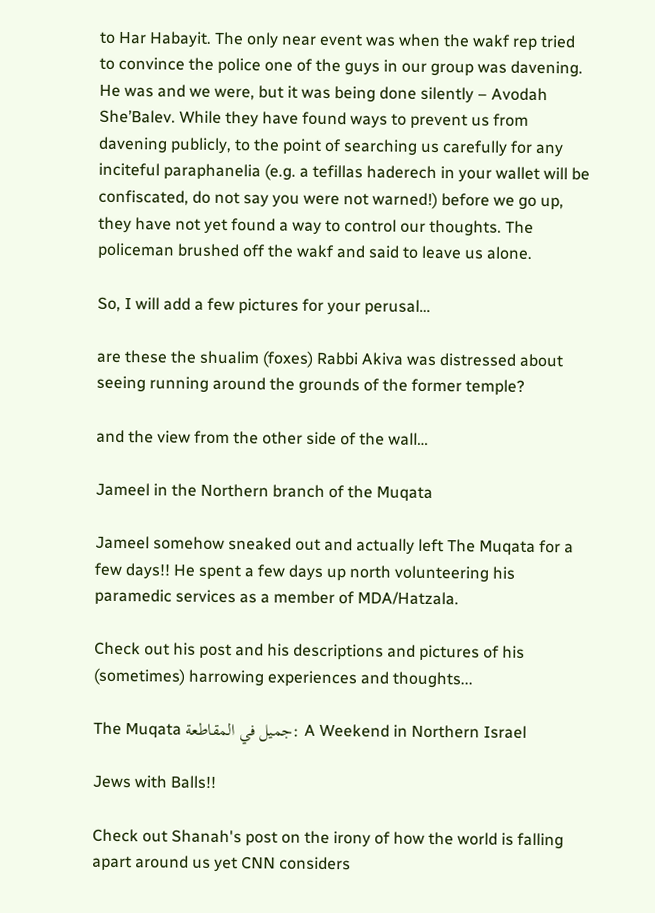to Har Habayit. The only near event was when the wakf rep tried to convince the police one of the guys in our group was davening. He was and we were, but it was being done silently – Avodah She’Balev. While they have found ways to prevent us from davening publicly, to the point of searching us carefully for any inciteful paraphanelia (e.g. a tefillas haderech in your wallet will be confiscated, do not say you were not warned!) before we go up, they have not yet found a way to control our thoughts. The policeman brushed off the wakf and said to leave us alone.

So, I will add a few pictures for your perusal…

are these the shualim (foxes) Rabbi Akiva was distressed about seeing running around the grounds of the former temple?

and the view from the other side of the wall…

Jameel in the Northern branch of the Muqata

Jameel somehow sneaked out and actually left The Muqata for a few days!! He spent a few days up north volunteering his paramedic services as a member of MDA/Hatzala.

Check out his post and his descriptions and pictures of his (sometimes) harrowing experiences and thoughts...

The Muqata جميل في المقاطعة: A Weekend in Northern Israel

Jews with Balls!!

Check out Shanah's post on the irony of how the world is falling apart around us yet CNN considers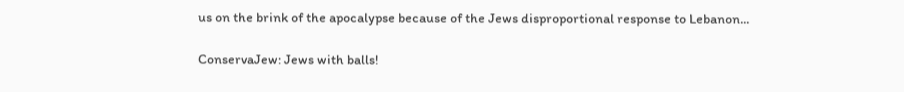us on the brink of the apocalypse because of the Jews disproportional response to Lebanon...

ConservaJew: Jews with balls!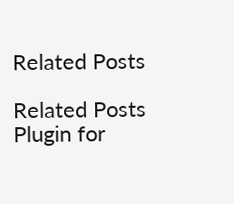Related Posts

Related Posts Plugin for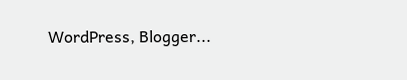WordPress, Blogger...